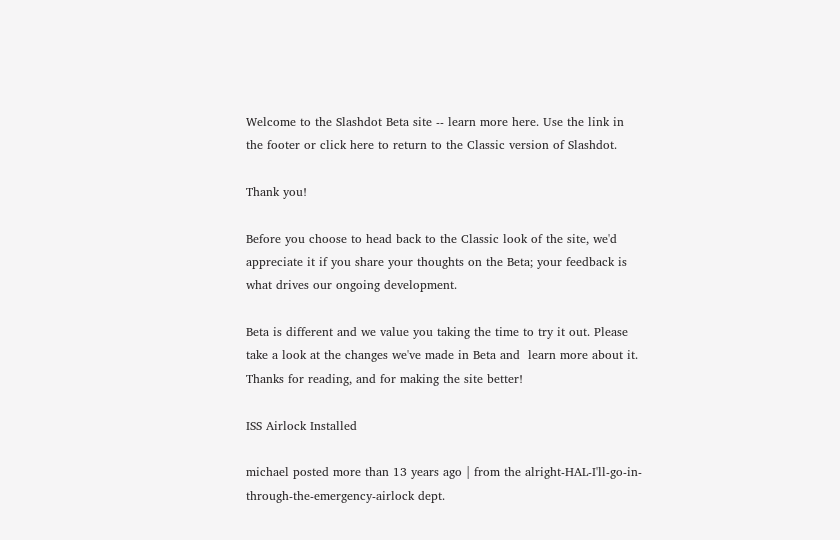Welcome to the Slashdot Beta site -- learn more here. Use the link in the footer or click here to return to the Classic version of Slashdot.

Thank you!

Before you choose to head back to the Classic look of the site, we'd appreciate it if you share your thoughts on the Beta; your feedback is what drives our ongoing development.

Beta is different and we value you taking the time to try it out. Please take a look at the changes we've made in Beta and  learn more about it. Thanks for reading, and for making the site better!

ISS Airlock Installed

michael posted more than 13 years ago | from the alright-HAL-I'll-go-in-through-the-emergency-airlock dept.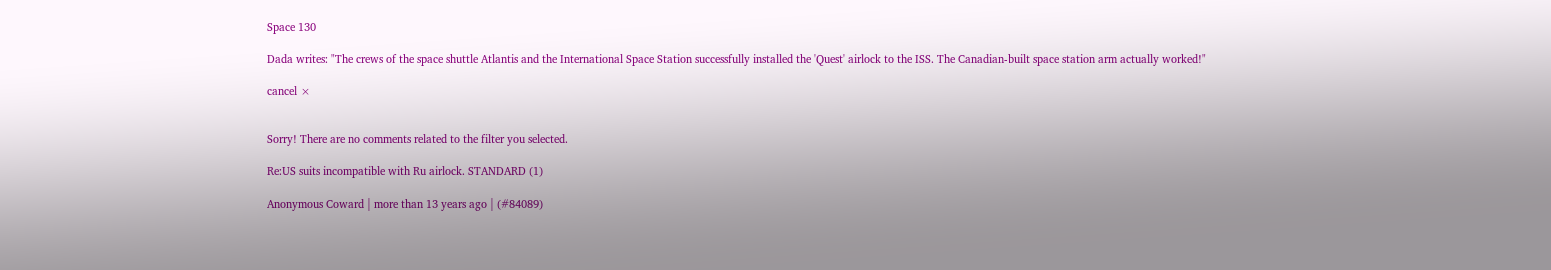Space 130

Dada writes: "The crews of the space shuttle Atlantis and the International Space Station successfully installed the 'Quest' airlock to the ISS. The Canadian-built space station arm actually worked!"

cancel ×


Sorry! There are no comments related to the filter you selected.

Re:US suits incompatible with Ru airlock. STANDARD (1)

Anonymous Coward | more than 13 years ago | (#84089)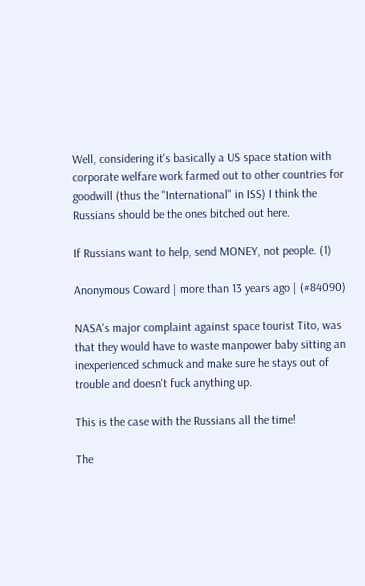Well, considering it's basically a US space station with corporate welfare work farmed out to other countries for goodwill (thus the "International" in ISS) I think the Russians should be the ones bitched out here.

If Russians want to help, send MONEY, not people. (1)

Anonymous Coward | more than 13 years ago | (#84090)

NASA's major complaint against space tourist Tito, was that they would have to waste manpower baby sitting an inexperienced schmuck and make sure he stays out of trouble and doesn't fuck anything up.

This is the case with the Russians all the time!

The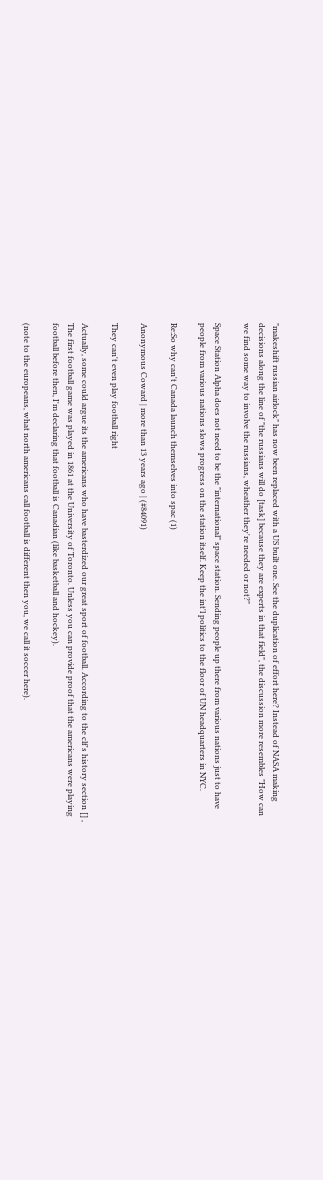"makeshift russian airlock" has now been replaced with a US built one. See the duplication of effort here? Instead of NASA making decisions along the line of "the russians will do [task] because they are experts in that field", the discussion more resembles "How can we find some way to involve the russians, wheather they're needed or not?"

Space Station Alpha does not need to be the "international" space station. Sending people up there from various nations just to have people from various nations slows progress on the station itself. Keep the int'l politics to the floor of UN headquarters in NYC.

Re:So why can't Canada launch themselves into spac (1)

Anonymous Coward | more than 13 years ago | (#84091)

They can't even play football right

Actually, some could argue its the americans who have basterdized our great sport of football. According to the clf's history section [] , The first football game was played in 1861 at the University of Toronto. Unless you can provide proof that the americans were playing football before then, I'm declaring that football is Canadian (like basketball and hockey).

(note to the europeans, what north americans call football is different then you, we call it soccer here).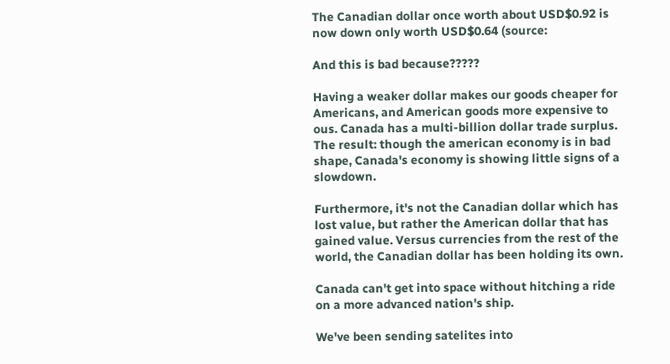The Canadian dollar once worth about USD$0.92 is now down only worth USD$0.64 (source:

And this is bad because?????

Having a weaker dollar makes our goods cheaper for Americans, and American goods more expensive to ous. Canada has a multi-billion dollar trade surplus. The result: though the american economy is in bad shape, Canada's economy is showing little signs of a slowdown.

Furthermore, it's not the Canadian dollar which has lost value, but rather the American dollar that has gained value. Versus currencies from the rest of the world, the Canadian dollar has been holding its own.

Canada can't get into space without hitching a ride on a more advanced nation's ship.

We've been sending satelites into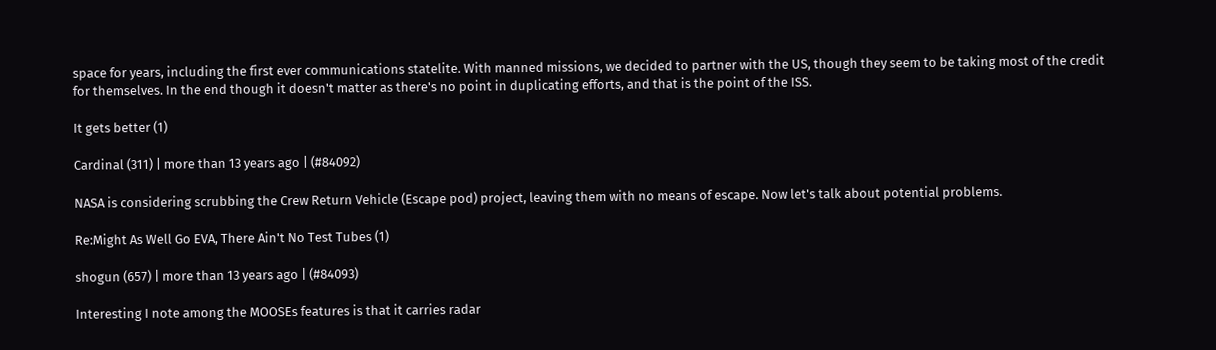space for years, including the first ever communications statelite. With manned missions, we decided to partner with the US, though they seem to be taking most of the credit for themselves. In the end though it doesn't matter as there's no point in duplicating efforts, and that is the point of the ISS.

It gets better (1)

Cardinal (311) | more than 13 years ago | (#84092)

NASA is considering scrubbing the Crew Return Vehicle (Escape pod) project, leaving them with no means of escape. Now let's talk about potential problems.

Re:Might As Well Go EVA, There Ain't No Test Tubes (1)

shogun (657) | more than 13 years ago | (#84093)

Interesting I note among the MOOSEs features is that it carries radar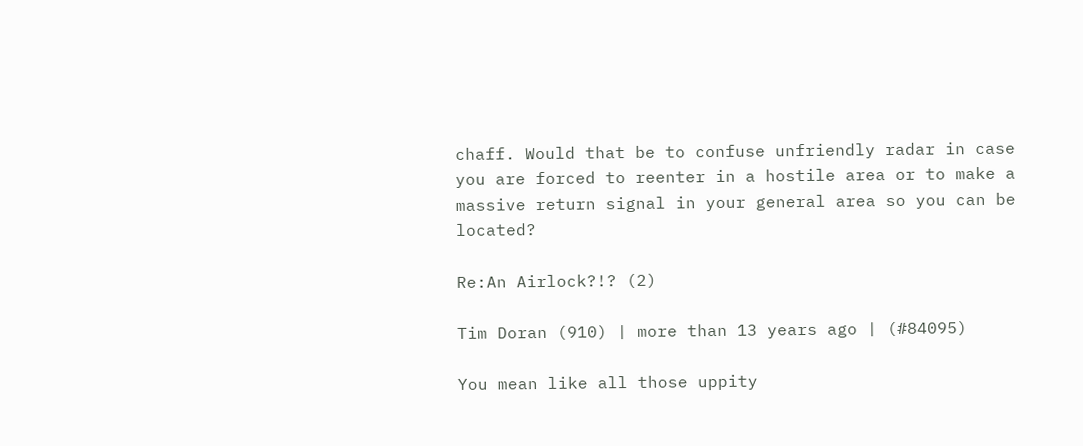chaff. Would that be to confuse unfriendly radar in case you are forced to reenter in a hostile area or to make a massive return signal in your general area so you can be located?

Re:An Airlock?!? (2)

Tim Doran (910) | more than 13 years ago | (#84095)

You mean like all those uppity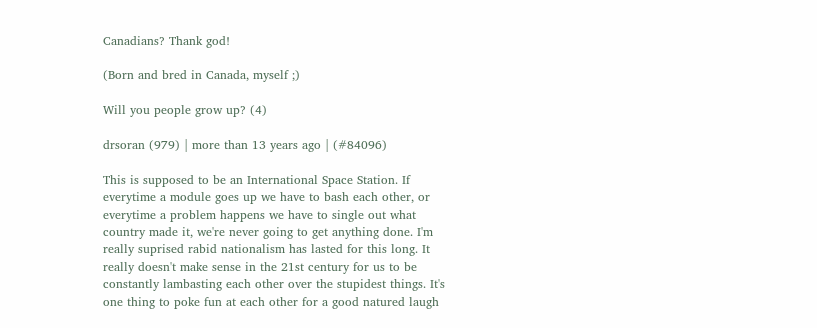Canadians? Thank god!

(Born and bred in Canada, myself ;)

Will you people grow up? (4)

drsoran (979) | more than 13 years ago | (#84096)

This is supposed to be an International Space Station. If everytime a module goes up we have to bash each other, or everytime a problem happens we have to single out what country made it, we're never going to get anything done. I'm really suprised rabid nationalism has lasted for this long. It really doesn't make sense in the 21st century for us to be constantly lambasting each other over the stupidest things. It's one thing to poke fun at each other for a good natured laugh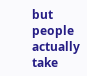but people actually take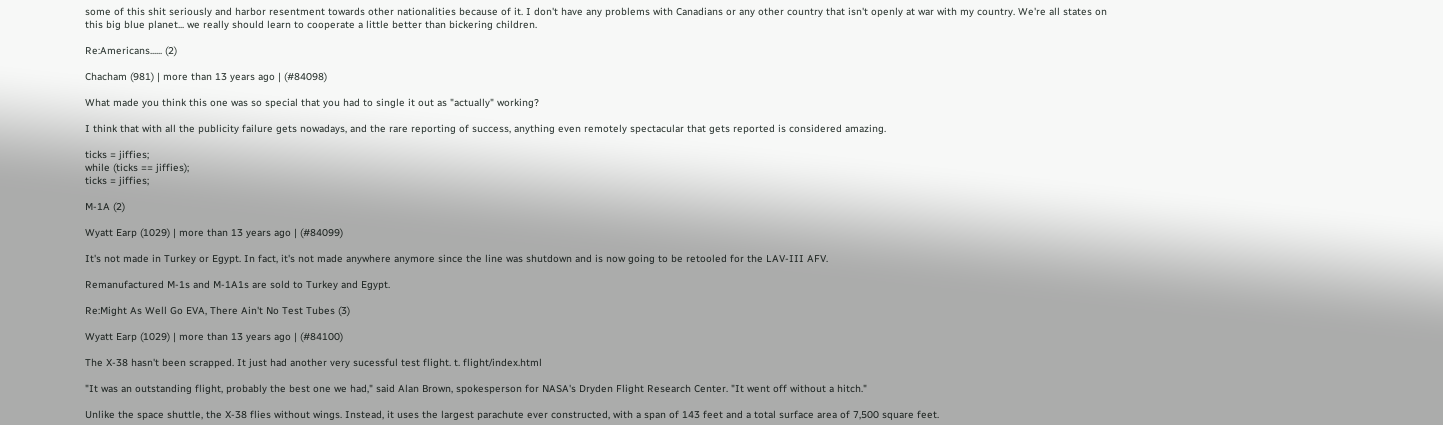some of this shit seriously and harbor resentment towards other nationalities because of it. I don't have any problems with Canadians or any other country that isn't openly at war with my country. We're all states on this big blue planet... we really should learn to cooperate a little better than bickering children.

Re:Americans...... (2)

Chacham (981) | more than 13 years ago | (#84098)

What made you think this one was so special that you had to single it out as "actually" working?

I think that with all the publicity failure gets nowadays, and the rare reporting of success, anything even remotely spectacular that gets reported is considered amazing.

ticks = jiffies;
while (ticks == jiffies);
ticks = jiffies;

M-1A (2)

Wyatt Earp (1029) | more than 13 years ago | (#84099)

It's not made in Turkey or Egypt. In fact, it's not made anywhere anymore since the line was shutdown and is now going to be retooled for the LAV-III AFV.

Remanufactured M-1s and M-1A1s are sold to Turkey and Egypt.

Re:Might As Well Go EVA, There Ain't No Test Tubes (3)

Wyatt Earp (1029) | more than 13 years ago | (#84100)

The X-38 hasn't been scrapped. It just had another very sucessful test flight. t. flight/index.html

"It was an outstanding flight, probably the best one we had," said Alan Brown, spokesperson for NASA's Dryden Flight Research Center. "It went off without a hitch."

Unlike the space shuttle, the X-38 flies without wings. Instead, it uses the largest parachute ever constructed, with a span of 143 feet and a total surface area of 7,500 square feet.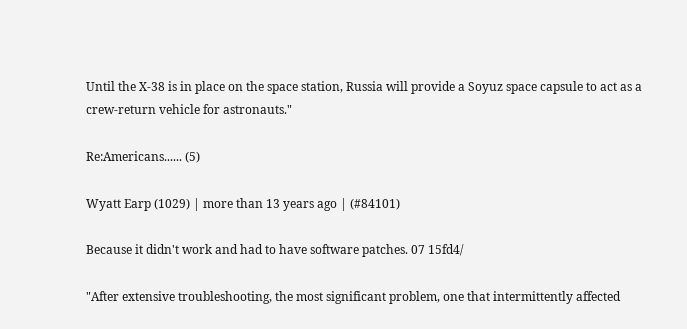Until the X-38 is in place on the space station, Russia will provide a Soyuz space capsule to act as a crew-return vehicle for astronauts."

Re:Americans...... (5)

Wyatt Earp (1029) | more than 13 years ago | (#84101)

Because it didn't work and had to have software patches. 07 15fd4/

"After extensive troubleshooting, the most significant problem, one that intermittently affected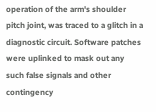operation of the arm's shoulder pitch joint, was traced to a glitch in a diagnostic circuit. Software patches were uplinked to mask out any such false signals and other contingency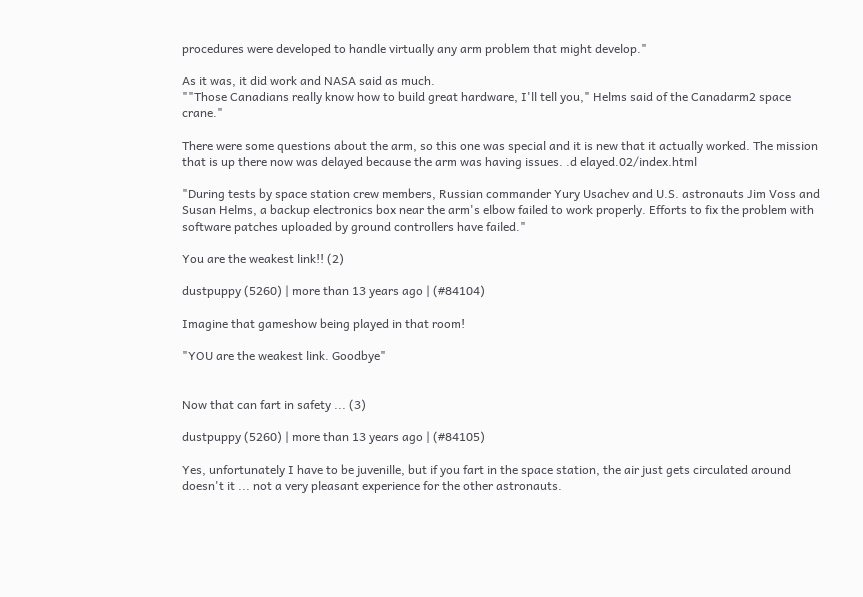procedures were developed to handle virtually any arm problem that might develop."

As it was, it did work and NASA said as much.
""Those Canadians really know how to build great hardware, I'll tell you," Helms said of the Canadarm2 space crane."

There were some questions about the arm, so this one was special and it is new that it actually worked. The mission that is up there now was delayed because the arm was having issues. .d elayed.02/index.html

"During tests by space station crew members, Russian commander Yury Usachev and U.S. astronauts Jim Voss and Susan Helms, a backup electronics box near the arm's elbow failed to work properly. Efforts to fix the problem with software patches uploaded by ground controllers have failed."

You are the weakest link!! (2)

dustpuppy (5260) | more than 13 years ago | (#84104)

Imagine that gameshow being played in that room!

"YOU are the weakest link. Goodbye"


Now that can fart in safety ... (3)

dustpuppy (5260) | more than 13 years ago | (#84105)

Yes, unfortunately I have to be juvenille, but if you fart in the space station, the air just gets circulated around doesn't it ... not a very pleasant experience for the other astronauts.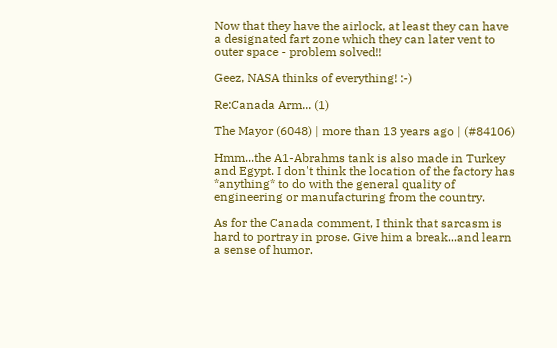Now that they have the airlock, at least they can have a designated fart zone which they can later vent to outer space - problem solved!!

Geez, NASA thinks of everything! :-)

Re:Canada Arm... (1)

The Mayor (6048) | more than 13 years ago | (#84106)

Hmm...the A1-Abrahms tank is also made in Turkey and Egypt. I don't think the location of the factory has *anything* to do with the general quality of engineering or manufacturing from the country.

As for the Canada comment, I think that sarcasm is hard to portray in prose. Give him a break...and learn a sense of humor.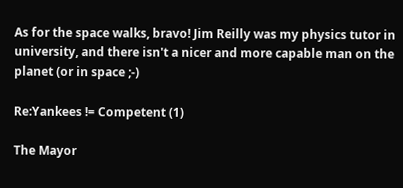As for the space walks, bravo! Jim Reilly was my physics tutor in university, and there isn't a nicer and more capable man on the planet (or in space ;-)

Re:Yankees != Competent (1)

The Mayor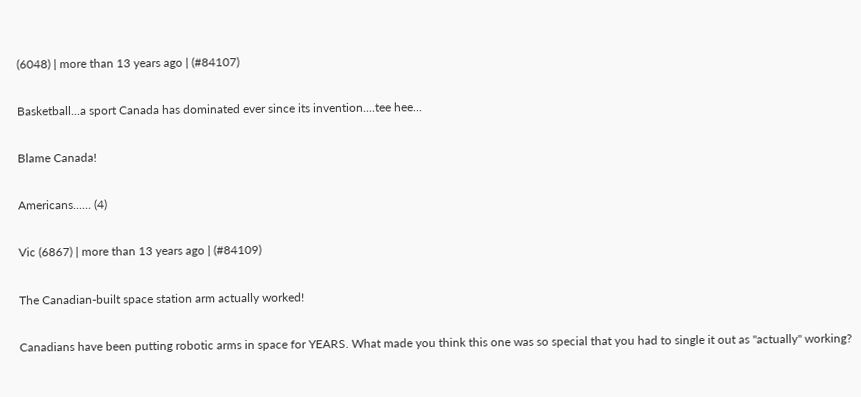(6048) | more than 13 years ago | (#84107)

Basketball...a sport Canada has dominated ever since its invention....tee hee...

Blame Canada!

Americans...... (4)

Vic (6867) | more than 13 years ago | (#84109)

The Canadian-built space station arm actually worked!

Canadians have been putting robotic arms in space for YEARS. What made you think this one was so special that you had to single it out as "actually" working?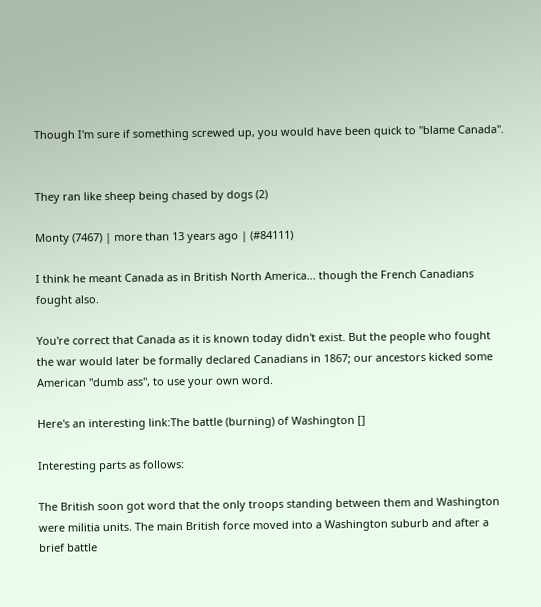Though I'm sure if something screwed up, you would have been quick to "blame Canada".


They ran like sheep being chased by dogs (2)

Monty (7467) | more than 13 years ago | (#84111)

I think he meant Canada as in British North America... though the French Canadians fought also.

You're correct that Canada as it is known today didn't exist. But the people who fought the war would later be formally declared Canadians in 1867; our ancestors kicked some American "dumb ass", to use your own word.

Here's an interesting link:The battle (burning) of Washington []

Interesting parts as follows:

The British soon got word that the only troops standing between them and Washington were militia units. The main British force moved into a Washington suburb and after a brief battle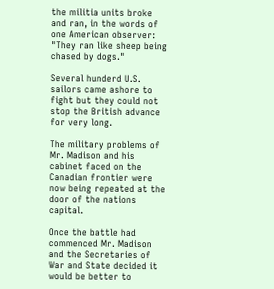the militia units broke and ran, in the words of one American observer: "They ran like sheep being chased by dogs."

Several hunderd U.S. sailors came ashore to fight but they could not stop the British advance for very long.

The military problems of Mr. Madison and his cabinet faced on the Canadian frontier were now being repeated at the door of the nations capital.

Once the battle had commenced Mr. Madison and the Secretaries of War and State decided it would be better to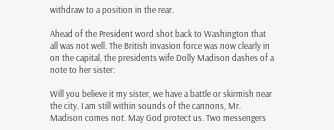withdraw to a position in the rear.

Ahead of the President word shot back to Washington that all was not well. The British invasion force was now clearly in on the capital, the presidents wife Dolly Madison dashes of a note to her sister:

Will you believe it my sister, we have a battle or skirmish near the city. I am still within sounds of the cannons, Mr. Madison comes not. May God protect us. Two messengers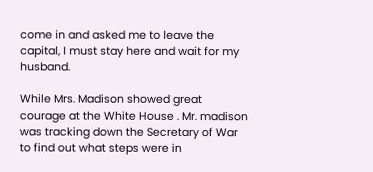come in and asked me to leave the capital, I must stay here and wait for my husband.

While Mrs. Madison showed great courage at the White House . Mr. madison was tracking down the Secretary of War to find out what steps were in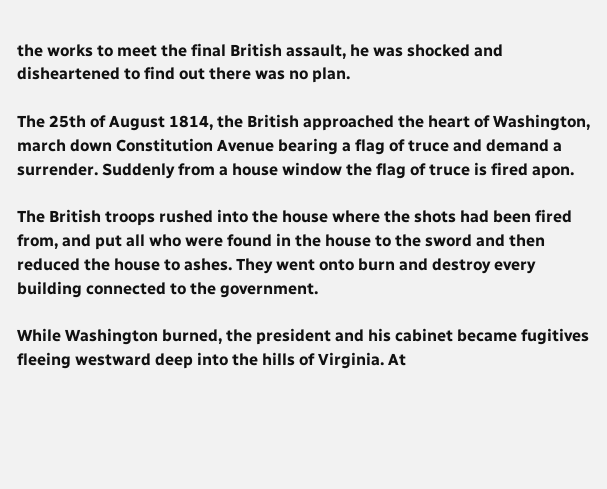the works to meet the final British assault, he was shocked and disheartened to find out there was no plan.

The 25th of August 1814, the British approached the heart of Washington, march down Constitution Avenue bearing a flag of truce and demand a surrender. Suddenly from a house window the flag of truce is fired apon.

The British troops rushed into the house where the shots had been fired from, and put all who were found in the house to the sword and then reduced the house to ashes. They went onto burn and destroy every building connected to the government.

While Washington burned, the president and his cabinet became fugitives fleeing westward deep into the hills of Virginia. At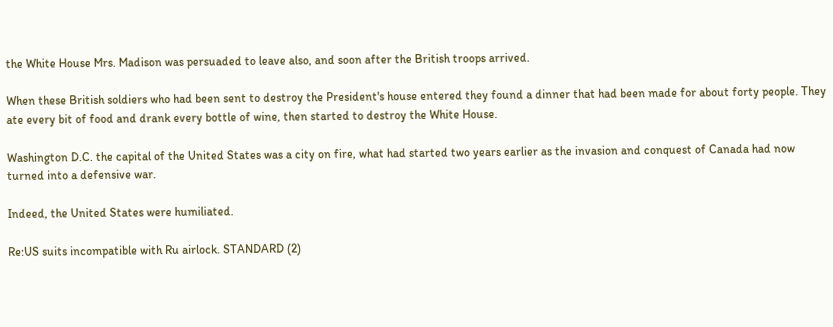the White House Mrs. Madison was persuaded to leave also, and soon after the British troops arrived.

When these British soldiers who had been sent to destroy the President's house entered they found a dinner that had been made for about forty people. They ate every bit of food and drank every bottle of wine, then started to destroy the White House.

Washington D.C. the capital of the United States was a city on fire, what had started two years earlier as the invasion and conquest of Canada had now turned into a defensive war.

Indeed, the United States were humiliated.

Re:US suits incompatible with Ru airlock. STANDARD (2)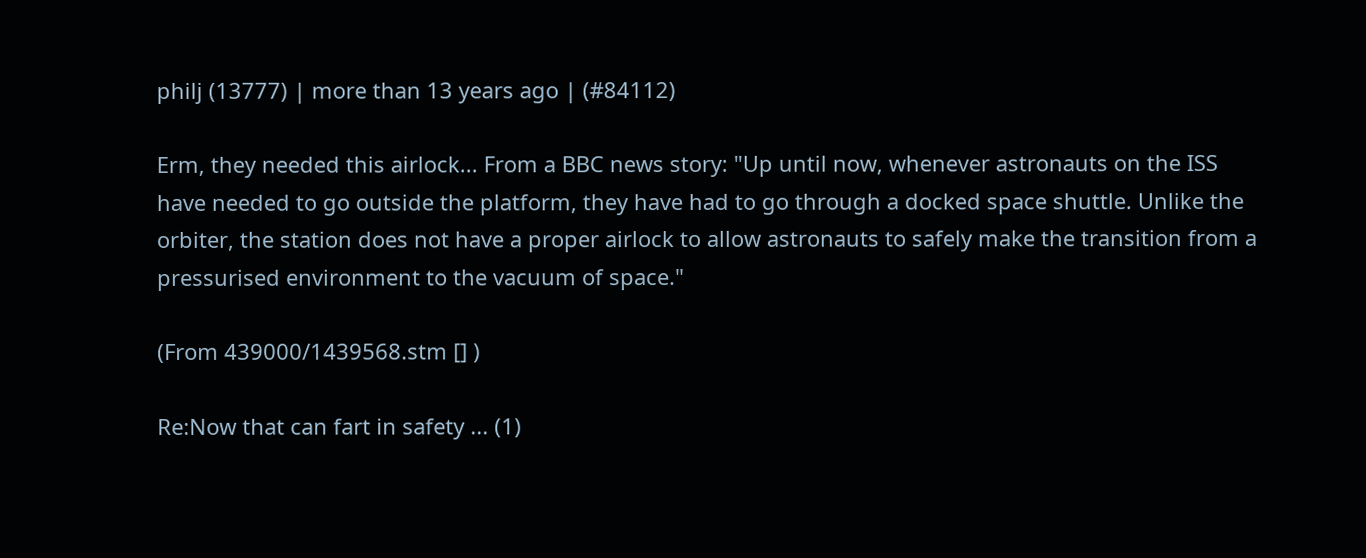philj (13777) | more than 13 years ago | (#84112)

Erm, they needed this airlock... From a BBC news story: "Up until now, whenever astronauts on the ISS have needed to go outside the platform, they have had to go through a docked space shuttle. Unlike the orbiter, the station does not have a proper airlock to allow astronauts to safely make the transition from a pressurised environment to the vacuum of space."

(From 439000/1439568.stm [] )

Re:Now that can fart in safety ... (1)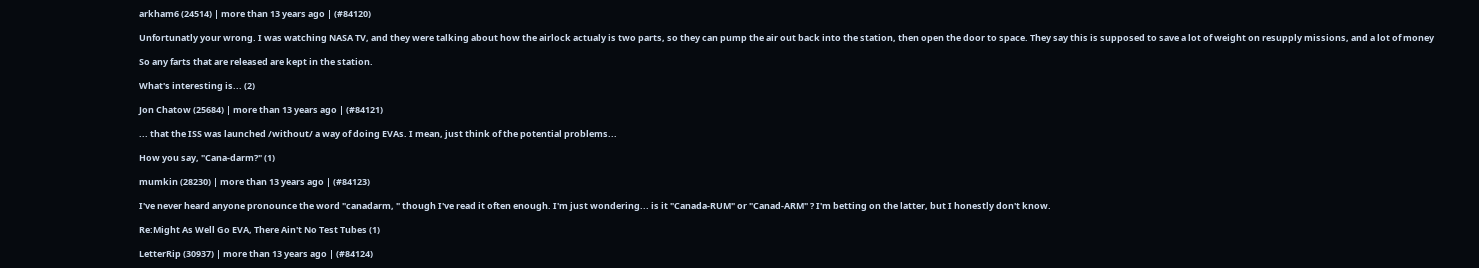arkham6 (24514) | more than 13 years ago | (#84120)

Unfortunatly your wrong. I was watching NASA TV, and they were talking about how the airlock actualy is two parts, so they can pump the air out back into the station, then open the door to space. They say this is supposed to save a lot of weight on resupply missions, and a lot of money

So any farts that are released are kept in the station.

What's interesting is... (2)

Jon Chatow (25684) | more than 13 years ago | (#84121)

... that the ISS was launched /without/ a way of doing EVAs. I mean, just think of the potential problems...

How you say, "Cana-darm?" (1)

mumkin (28230) | more than 13 years ago | (#84123)

I've never heard anyone pronounce the word "canadarm, " though I've read it often enough. I'm just wondering... is it "Canada-RUM" or "Canad-ARM" ? I'm betting on the latter, but I honestly don't know.

Re:Might As Well Go EVA, There Ain't No Test Tubes (1)

LetterRip (30937) | more than 13 years ago | (#84124)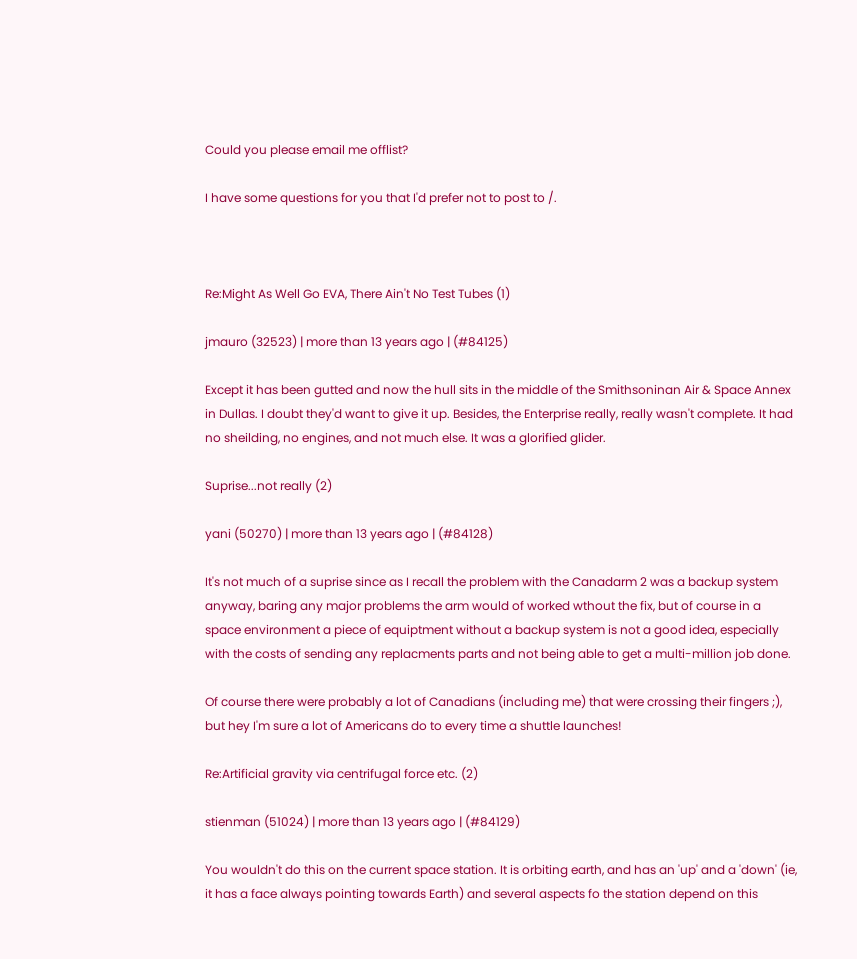Could you please email me offlist?

I have some questions for you that I'd prefer not to post to /.



Re:Might As Well Go EVA, There Ain't No Test Tubes (1)

jmauro (32523) | more than 13 years ago | (#84125)

Except it has been gutted and now the hull sits in the middle of the Smithsoninan Air & Space Annex in Dullas. I doubt they'd want to give it up. Besides, the Enterprise really, really wasn't complete. It had no sheilding, no engines, and not much else. It was a glorified glider.

Suprise...not really (2)

yani (50270) | more than 13 years ago | (#84128)

It's not much of a suprise since as I recall the problem with the Canadarm 2 was a backup system anyway, baring any major problems the arm would of worked wthout the fix, but of course in a space environment a piece of equiptment without a backup system is not a good idea, especially with the costs of sending any replacments parts and not being able to get a multi-million job done.

Of course there were probably a lot of Canadians (including me) that were crossing their fingers ;), but hey I'm sure a lot of Americans do to every time a shuttle launches!

Re:Artificial gravity via centrifugal force etc. (2)

stienman (51024) | more than 13 years ago | (#84129)

You wouldn't do this on the current space station. It is orbiting earth, and has an 'up' and a 'down' (ie, it has a face always pointing towards Earth) and several aspects fo the station depend on this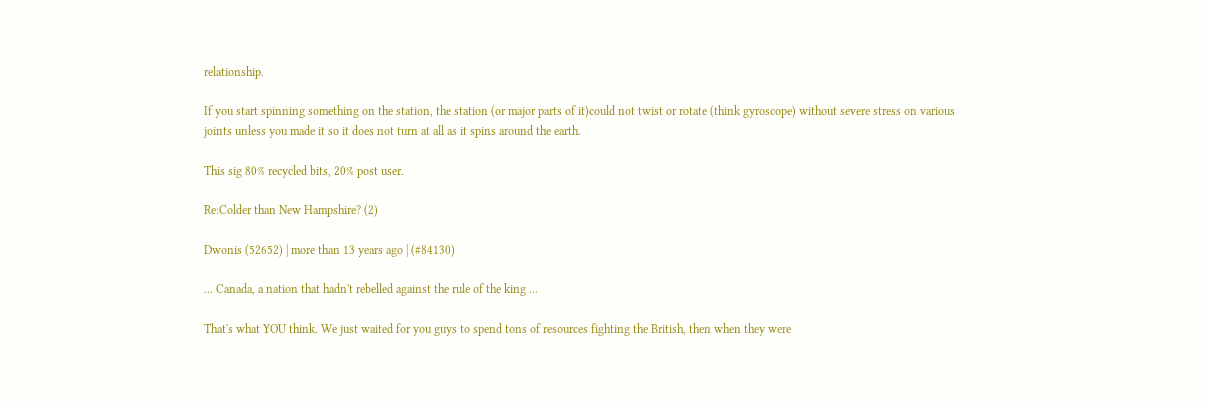relationship.

If you start spinning something on the station, the station (or major parts of it)could not twist or rotate (think gyroscope) without severe stress on various joints unless you made it so it does not turn at all as it spins around the earth.

This sig 80% recycled bits, 20% post user.

Re:Colder than New Hampshire? (2)

Dwonis (52652) | more than 13 years ago | (#84130)

... Canada, a nation that hadn't rebelled against the rule of the king ...

That's what YOU think. We just waited for you guys to spend tons of resources fighting the British, then when they were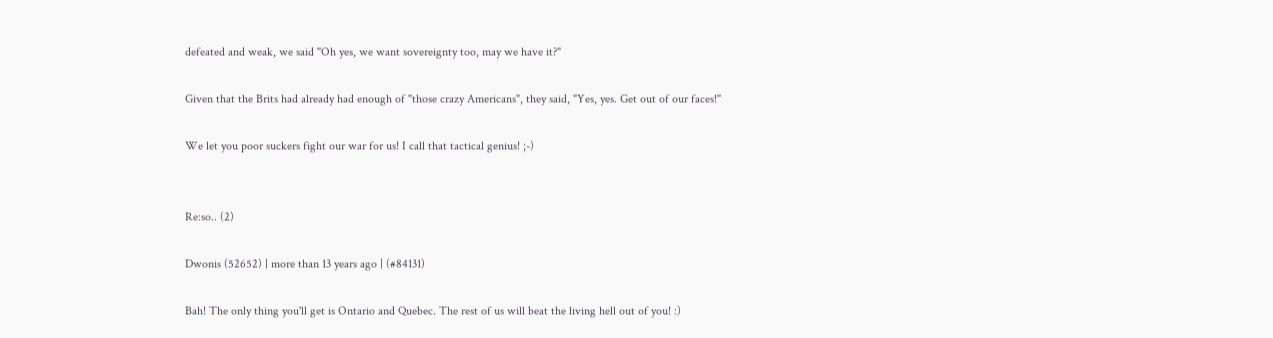defeated and weak, we said "Oh yes, we want sovereignty too, may we have it?"

Given that the Brits had already had enough of "those crazy Americans", they said, "Yes, yes. Get out of our faces!"

We let you poor suckers fight our war for us! I call that tactical genius! ;-)


Re:so.. (2)

Dwonis (52652) | more than 13 years ago | (#84131)

Bah! The only thing you'll get is Ontario and Quebec. The rest of us will beat the living hell out of you! :)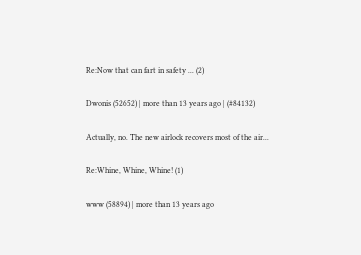Re:Now that can fart in safety ... (2)

Dwonis (52652) | more than 13 years ago | (#84132)

Actually, no. The new airlock recovers most of the air...

Re:Whine, Whine, Whine! (1)

www (58894) | more than 13 years ago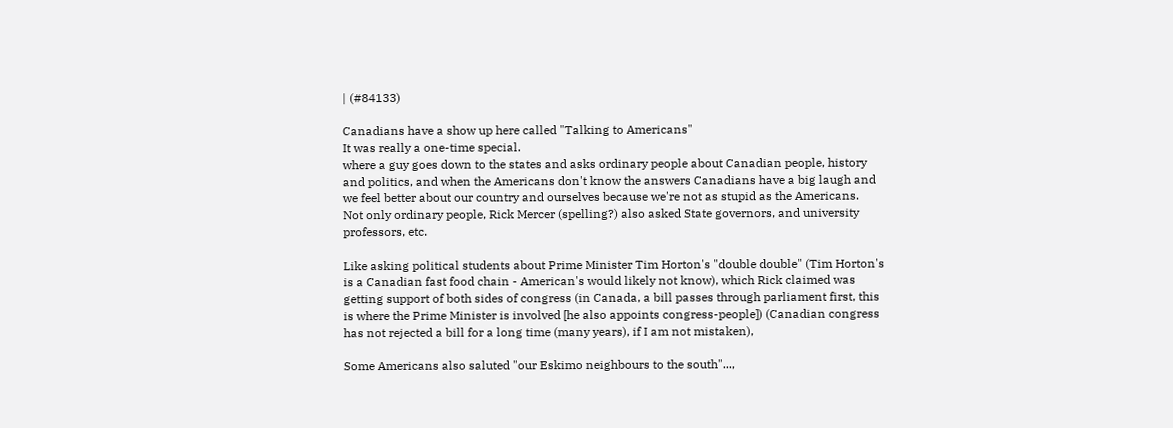| (#84133)

Canadians have a show up here called "Talking to Americans"
It was really a one-time special.
where a guy goes down to the states and asks ordinary people about Canadian people, history and politics, and when the Americans don't know the answers Canadians have a big laugh and we feel better about our country and ourselves because we're not as stupid as the Americans.
Not only ordinary people, Rick Mercer (spelling?) also asked State governors, and university professors, etc.

Like asking political students about Prime Minister Tim Horton's "double double" (Tim Horton's is a Canadian fast food chain - American's would likely not know), which Rick claimed was getting support of both sides of congress (in Canada, a bill passes through parliament first, this is where the Prime Minister is involved [he also appoints congress-people]) (Canadian congress has not rejected a bill for a long time (many years), if I am not mistaken),

Some Americans also saluted "our Eskimo neighbours to the south"...,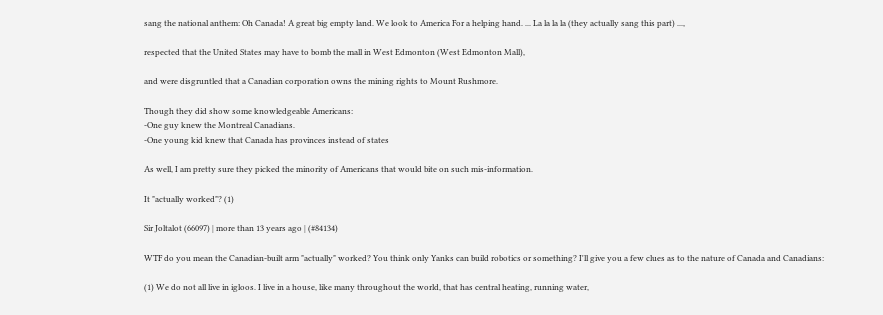sang the national anthem: Oh Canada! A great big empty land. We look to America For a helping hand. ... La la la la (they actually sang this part) ...,

respected that the United States may have to bomb the mall in West Edmonton (West Edmonton Mall),

and were disgruntled that a Canadian corporation owns the mining rights to Mount Rushmore.

Though they did show some knowledgeable Americans:
-One guy knew the Montreal Canadians.
-One young kid knew that Canada has provinces instead of states

As well, I am pretty sure they picked the minority of Americans that would bite on such mis-information.

It "actually worked"? (1)

Sir Joltalot (66097) | more than 13 years ago | (#84134)

WTF do you mean the Canadian-built arm "actually" worked? You think only Yanks can build robotics or something? I'll give you a few clues as to the nature of Canada and Canadians:

(1) We do not all live in igloos. I live in a house, like many throughout the world, that has central heating, running water,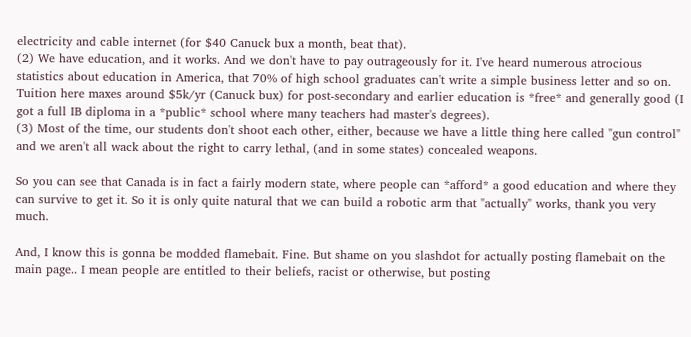electricity and cable internet (for $40 Canuck bux a month, beat that).
(2) We have education, and it works. And we don't have to pay outrageously for it. I've heard numerous atrocious statistics about education in America, that 70% of high school graduates can't write a simple business letter and so on. Tuition here maxes around $5k/yr (Canuck bux) for post-secondary and earlier education is *free* and generally good (I got a full IB diploma in a *public* school where many teachers had master's degrees).
(3) Most of the time, our students don't shoot each other, either, because we have a little thing here called "gun control" and we aren't all wack about the right to carry lethal, (and in some states) concealed weapons.

So you can see that Canada is in fact a fairly modern state, where people can *afford* a good education and where they can survive to get it. So it is only quite natural that we can build a robotic arm that "actually" works, thank you very much.

And, I know this is gonna be modded flamebait. Fine. But shame on you slashdot for actually posting flamebait on the main page.. I mean people are entitled to their beliefs, racist or otherwise, but posting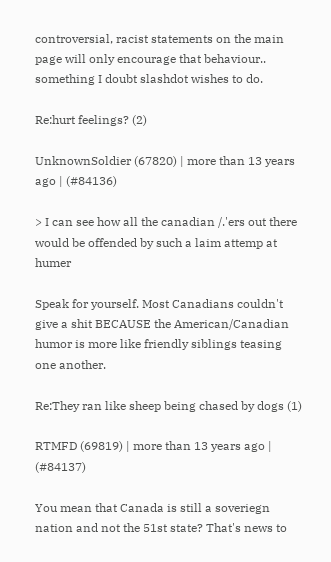controversial, racist statements on the main page will only encourage that behaviour.. something I doubt slashdot wishes to do.

Re:hurt feelings? (2)

UnknownSoldier (67820) | more than 13 years ago | (#84136)

> I can see how all the canadian /.'ers out there would be offended by such a laim attemp at humer

Speak for yourself. Most Canadians couldn't give a shit BECAUSE the American/Canadian humor is more like friendly siblings teasing one another.

Re:They ran like sheep being chased by dogs (1)

RTMFD (69819) | more than 13 years ago | (#84137)

You mean that Canada is still a soveriegn nation and not the 51st state? That's news to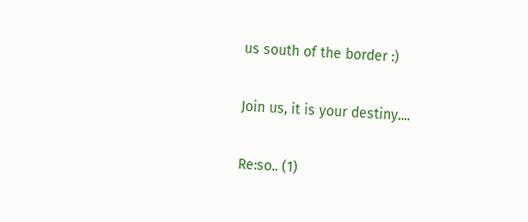us south of the border :)

Join us, it is your destiny....

Re:so.. (1)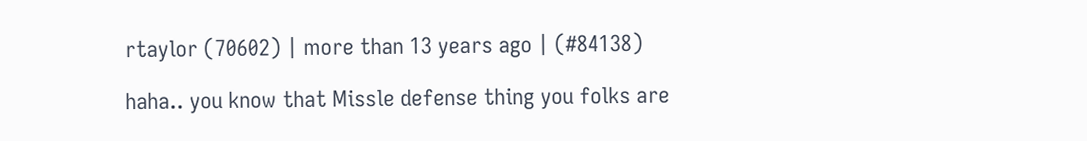rtaylor (70602) | more than 13 years ago | (#84138)

haha.. you know that Missle defense thing you folks are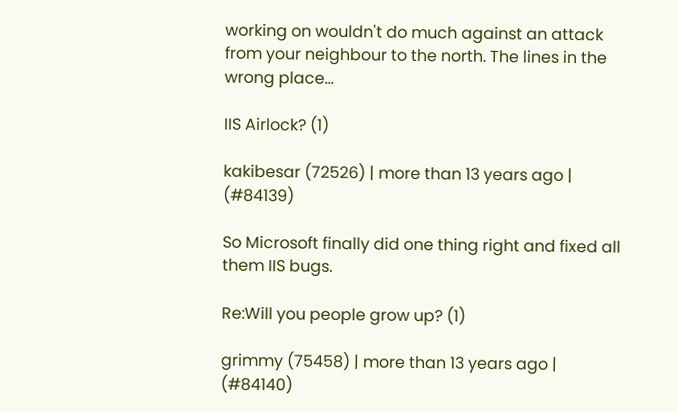working on wouldn't do much against an attack from your neighbour to the north. The lines in the wrong place...

IIS Airlock? (1)

kakibesar (72526) | more than 13 years ago | (#84139)

So Microsoft finally did one thing right and fixed all them IIS bugs.

Re:Will you people grow up? (1)

grimmy (75458) | more than 13 years ago | (#84140)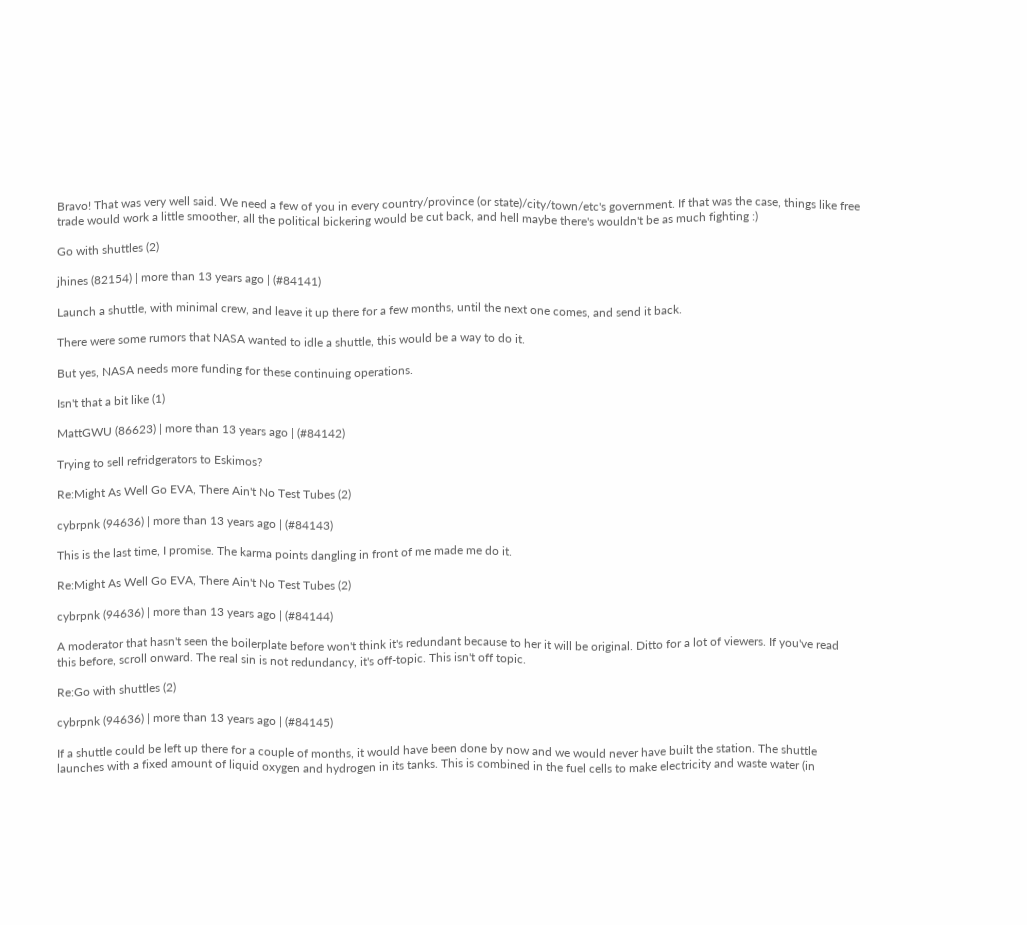Bravo! That was very well said. We need a few of you in every country/province (or state)/city/town/etc's government. If that was the case, things like free trade would work a little smoother, all the political bickering would be cut back, and hell maybe there's wouldn't be as much fighting :)

Go with shuttles (2)

jhines (82154) | more than 13 years ago | (#84141)

Launch a shuttle, with minimal crew, and leave it up there for a few months, until the next one comes, and send it back.

There were some rumors that NASA wanted to idle a shuttle, this would be a way to do it.

But yes, NASA needs more funding for these continuing operations.

Isn't that a bit like (1)

MattGWU (86623) | more than 13 years ago | (#84142)

Trying to sell refridgerators to Eskimos?

Re:Might As Well Go EVA, There Ain't No Test Tubes (2)

cybrpnk (94636) | more than 13 years ago | (#84143)

This is the last time, I promise. The karma points dangling in front of me made me do it.

Re:Might As Well Go EVA, There Ain't No Test Tubes (2)

cybrpnk (94636) | more than 13 years ago | (#84144)

A moderator that hasn't seen the boilerplate before won't think it's redundant because to her it will be original. Ditto for a lot of viewers. If you've read this before, scroll onward. The real sin is not redundancy, it's off-topic. This isn't off topic.

Re:Go with shuttles (2)

cybrpnk (94636) | more than 13 years ago | (#84145)

If a shuttle could be left up there for a couple of months, it would have been done by now and we would never have built the station. The shuttle launches with a fixed amount of liquid oxygen and hydrogen in its tanks. This is combined in the fuel cells to make electricity and waste water (in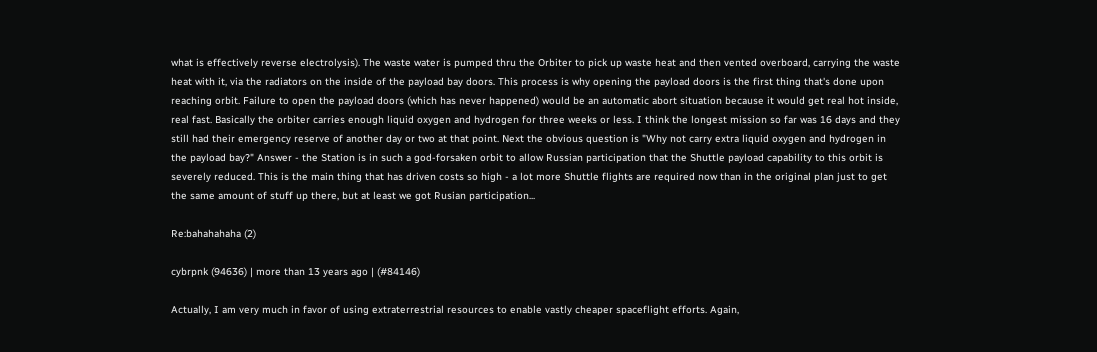what is effectively reverse electrolysis). The waste water is pumped thru the Orbiter to pick up waste heat and then vented overboard, carrying the waste heat with it, via the radiators on the inside of the payload bay doors. This process is why opening the payload doors is the first thing that's done upon reaching orbit. Failure to open the payload doors (which has never happened) would be an automatic abort situation because it would get real hot inside, real fast. Basically the orbiter carries enough liquid oxygen and hydrogen for three weeks or less. I think the longest mission so far was 16 days and they still had their emergency reserve of another day or two at that point. Next the obvious question is "Why not carry extra liquid oxygen and hydrogen in the payload bay?" Answer - the Station is in such a god-forsaken orbit to allow Russian participation that the Shuttle payload capability to this orbit is severely reduced. This is the main thing that has driven costs so high - a lot more Shuttle flights are required now than in the original plan just to get the same amount of stuff up there, but at least we got Rusian participation...

Re:bahahahaha (2)

cybrpnk (94636) | more than 13 years ago | (#84146)

Actually, I am very much in favor of using extraterrestrial resources to enable vastly cheaper spaceflight efforts. Again,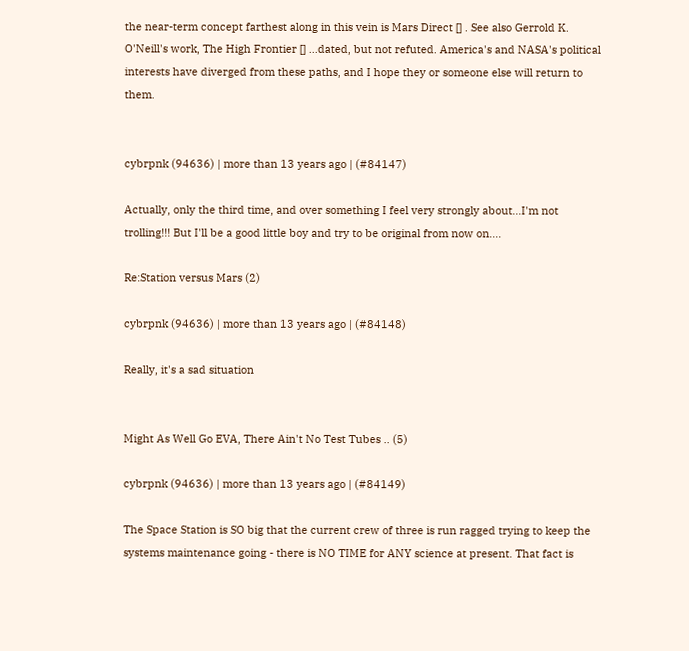the near-term concept farthest along in this vein is Mars Direct [] . See also Gerrold K. O'Neill's work, The High Frontier [] ...dated, but not refuted. America's and NASA's political interests have diverged from these paths, and I hope they or someone else will return to them.


cybrpnk (94636) | more than 13 years ago | (#84147)

Actually, only the third time, and over something I feel very strongly about...I'm not trolling!!! But I'll be a good little boy and try to be original from now on....

Re:Station versus Mars (2)

cybrpnk (94636) | more than 13 years ago | (#84148)

Really, it's a sad situation


Might As Well Go EVA, There Ain't No Test Tubes .. (5)

cybrpnk (94636) | more than 13 years ago | (#84149)

The Space Station is SO big that the current crew of three is run ragged trying to keep the systems maintenance going - there is NO TIME for ANY science at present. That fact is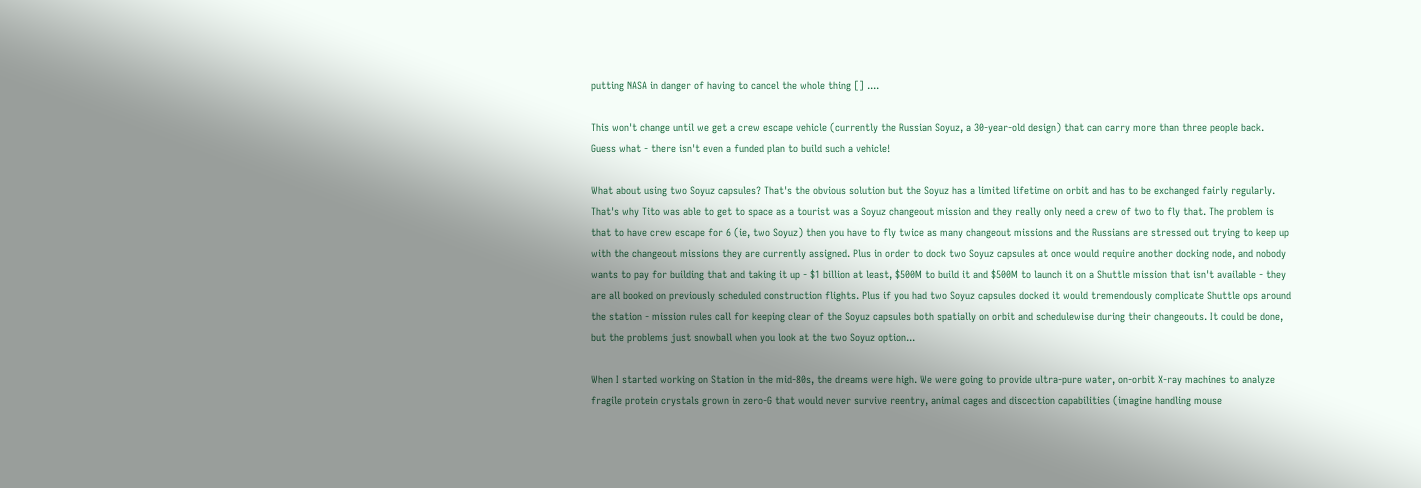putting NASA in danger of having to cancel the whole thing [] ....

This won't change until we get a crew escape vehicle (currently the Russian Soyuz, a 30-year-old design) that can carry more than three people back. Guess what - there isn't even a funded plan to build such a vehicle!

What about using two Soyuz capsules? That's the obvious solution but the Soyuz has a limited lifetime on orbit and has to be exchanged fairly regularly. That's why Tito was able to get to space as a tourist was a Soyuz changeout mission and they really only need a crew of two to fly that. The problem is that to have crew escape for 6 (ie, two Soyuz) then you have to fly twice as many changeout missions and the Russians are stressed out trying to keep up with the changeout missions they are currently assigned. Plus in order to dock two Soyuz capsules at once would require another docking node, and nobody wants to pay for building that and taking it up - $1 billion at least, $500M to build it and $500M to launch it on a Shuttle mission that isn't available - they are all booked on previously scheduled construction flights. Plus if you had two Soyuz capsules docked it would tremendously complicate Shuttle ops around the station - mission rules call for keeping clear of the Soyuz capsules both spatially on orbit and schedulewise during their changeouts. It could be done, but the problems just snowball when you look at the two Soyuz option...

When I started working on Station in the mid-80s, the dreams were high. We were going to provide ultra-pure water, on-orbit X-ray machines to analyze fragile protein crystals grown in zero-G that would never survive reentry, animal cages and discection capabilities (imagine handling mouse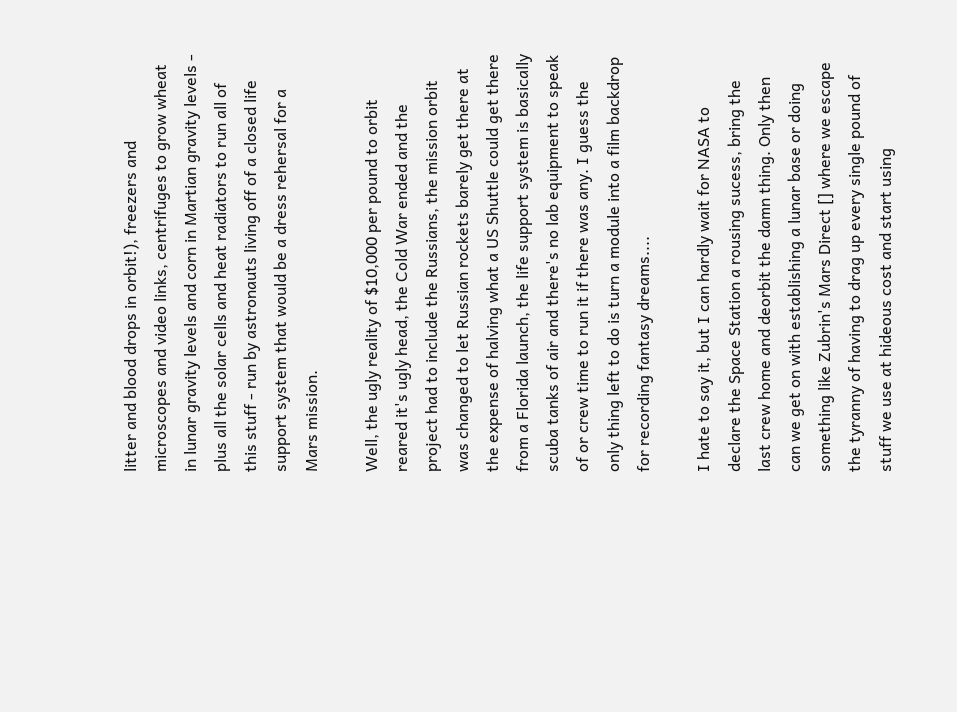litter and blood drops in orbit!), freezers and microscopes and video links, centrifuges to grow wheat in lunar gravity levels and corn in Martian gravity levels - plus all the solar cells and heat radiators to run all of this stuff - run by astronauts living off of a closed life support system that would be a dress rehersal for a Mars mission.

Well, the ugly reality of $10,000 per pound to orbit reared it's ugly head, the Cold War ended and the project had to include the Russians, the mission orbit was changed to let Russian rockets barely get there at the expense of halving what a US Shuttle could get there from a Florida launch, the life support system is basically scuba tanks of air and there's no lab equipment to speak of or crew time to run it if there was any. I guess the only thing left to do is turn a module into a film backdrop for recording fantasy dreams....

I hate to say it, but I can hardly wait for NASA to declare the Space Station a rousing sucess, bring the last crew home and deorbit the damn thing. Only then can we get on with establishing a lunar base or doing something like Zubrin's Mars Direct [] where we escape the tyranny of having to drag up every single pound of stuff we use at hideous cost and start using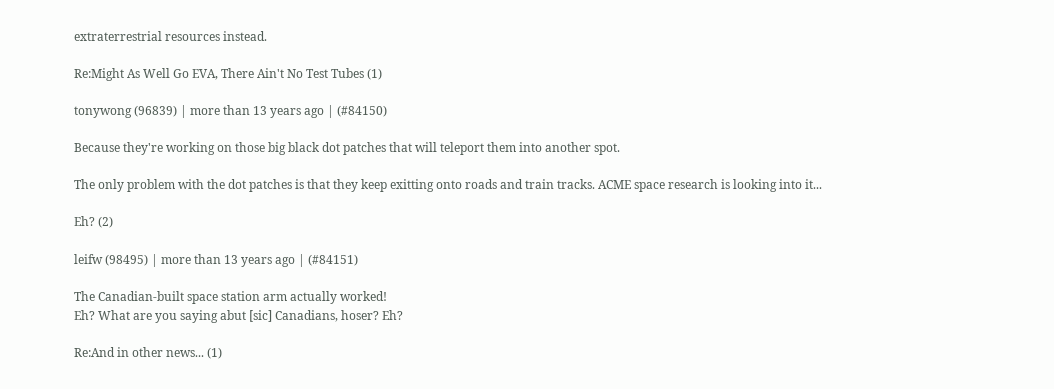extraterrestrial resources instead.

Re:Might As Well Go EVA, There Ain't No Test Tubes (1)

tonywong (96839) | more than 13 years ago | (#84150)

Because they're working on those big black dot patches that will teleport them into another spot.

The only problem with the dot patches is that they keep exitting onto roads and train tracks. ACME space research is looking into it...

Eh? (2)

leifw (98495) | more than 13 years ago | (#84151)

The Canadian-built space station arm actually worked!
Eh? What are you saying abut [sic] Canadians, hoser? Eh?

Re:And in other news... (1)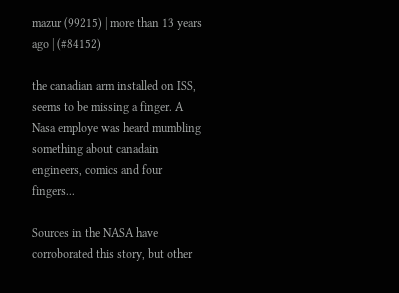mazur (99215) | more than 13 years ago | (#84152)

the canadian arm installed on ISS, seems to be missing a finger. A Nasa employe was heard mumbling something about canadain engineers, comics and four fingers...

Sources in the NASA have corroborated this story, but other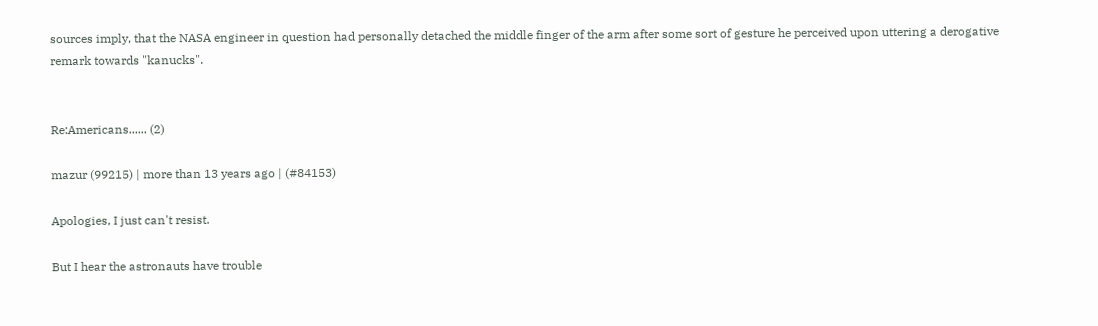sources imply, that the NASA engineer in question had personally detached the middle finger of the arm after some sort of gesture he perceived upon uttering a derogative remark towards "kanucks".


Re:Americans...... (2)

mazur (99215) | more than 13 years ago | (#84153)

Apologies, I just can't resist.

But I hear the astronauts have trouble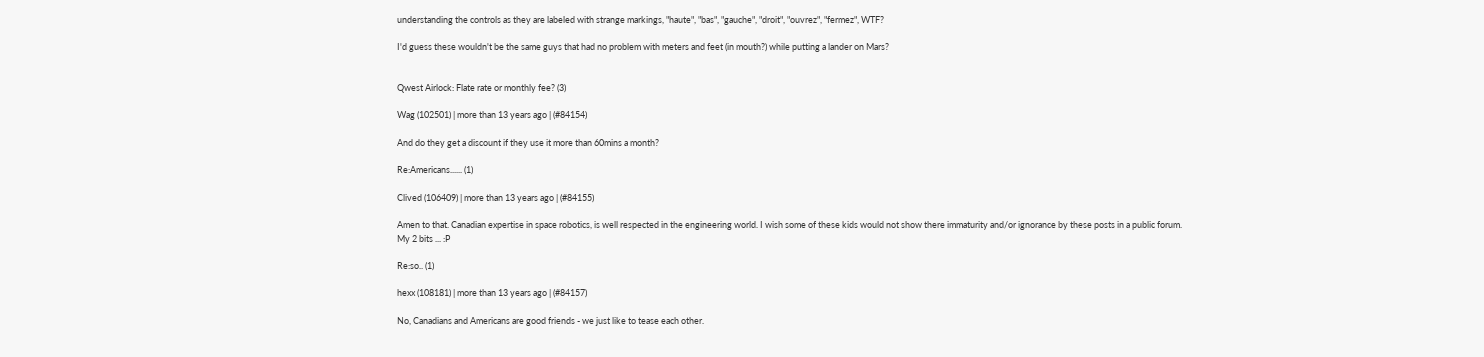understanding the controls as they are labeled with strange markings, "haute", "bas", "gauche", "droit", "ouvrez", "fermez", WTF?

I'd guess these wouldn't be the same guys that had no problem with meters and feet (in mouth?) while putting a lander on Mars?


Qwest Airlock: Flate rate or monthly fee? (3)

Wag (102501) | more than 13 years ago | (#84154)

And do they get a discount if they use it more than 60mins a month?

Re:Americans...... (1)

Clived (106409) | more than 13 years ago | (#84155)

Amen to that. Canadian expertise in space robotics, is well respected in the engineering world. I wish some of these kids would not show there immaturity and/or ignorance by these posts in a public forum.
My 2 bits ... :P

Re:so.. (1)

hexx (108181) | more than 13 years ago | (#84157)

No, Canadians and Americans are good friends - we just like to tease each other.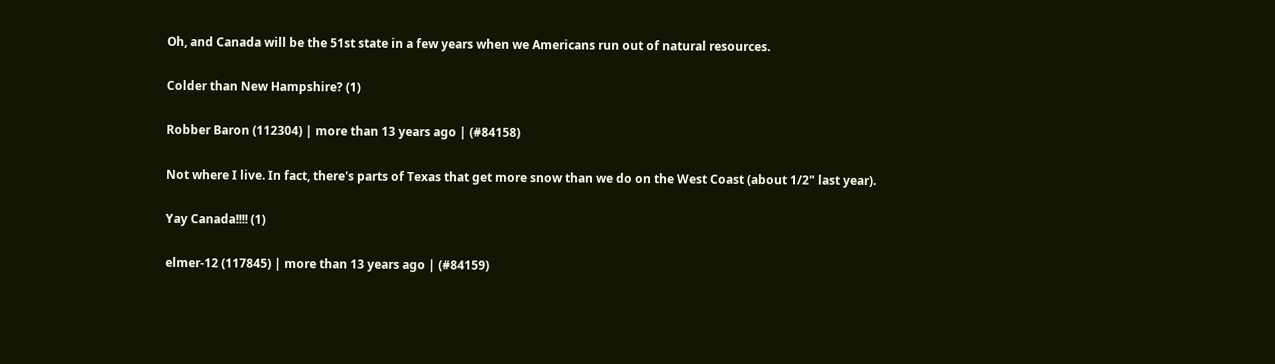Oh, and Canada will be the 51st state in a few years when we Americans run out of natural resources.

Colder than New Hampshire? (1)

Robber Baron (112304) | more than 13 years ago | (#84158)

Not where I live. In fact, there's parts of Texas that get more snow than we do on the West Coast (about 1/2" last year).

Yay Canada!!!! (1)

elmer-12 (117845) | more than 13 years ago | (#84159)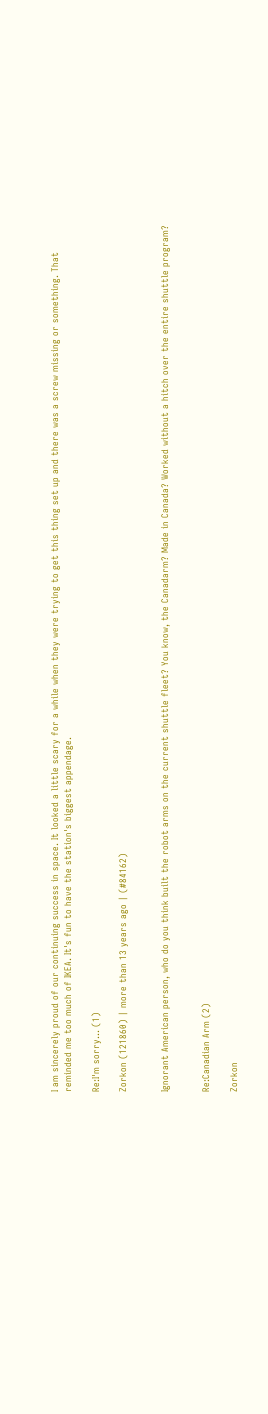I am sincerely proud of our continuing success in space. It looked a little scary for a while when they were trying to get this thing set up and there was a screw missing or something. That reminded me too much of IKEA. It's fun to have the station's biggest appendage.

Re:I'm sorry... (1)

Zorkon (121860) | more than 13 years ago | (#84162)


Ignorant American person, who do you think built the robot arms on the current shuttle fleet? You know, the Canadarm? Made in Canada? Worked without a hitch over the entire shuttle program?


Re:Canadian Arm (2)

Zorkon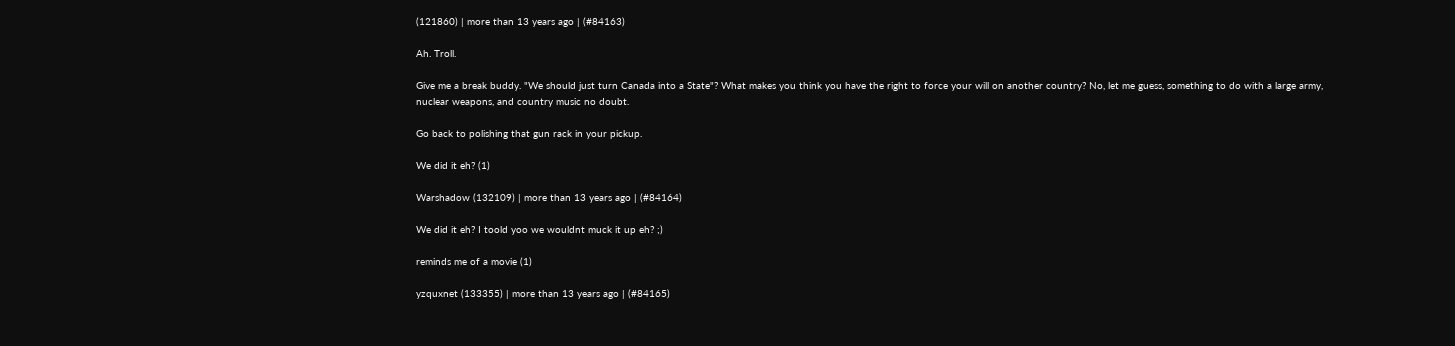(121860) | more than 13 years ago | (#84163)

Ah. Troll.

Give me a break buddy. "We should just turn Canada into a State"? What makes you think you have the right to force your will on another country? No, let me guess, something to do with a large army, nuclear weapons, and country music no doubt.

Go back to polishing that gun rack in your pickup.

We did it eh? (1)

Warshadow (132109) | more than 13 years ago | (#84164)

We did it eh? I toold yoo we wouldnt muck it up eh? ;)

reminds me of a movie (1)

yzquxnet (133355) | more than 13 years ago | (#84165)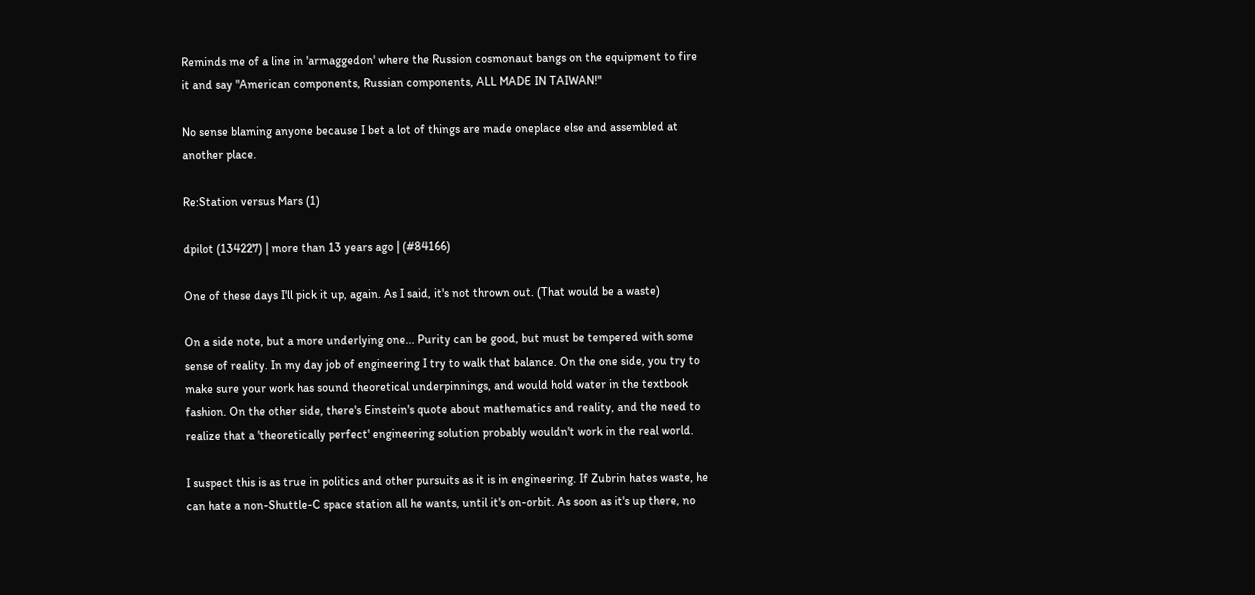Reminds me of a line in 'armaggedon' where the Russion cosmonaut bangs on the equipment to fire it and say "American components, Russian components, ALL MADE IN TAIWAN!"

No sense blaming anyone because I bet a lot of things are made oneplace else and assembled at another place.

Re:Station versus Mars (1)

dpilot (134227) | more than 13 years ago | (#84166)

One of these days I'll pick it up, again. As I said, it's not thrown out. (That would be a waste)

On a side note, but a more underlying one... Purity can be good, but must be tempered with some sense of reality. In my day job of engineering I try to walk that balance. On the one side, you try to make sure your work has sound theoretical underpinnings, and would hold water in the textbook fashion. On the other side, there's Einstein's quote about mathematics and reality, and the need to realize that a 'theoretically perfect' engineering solution probably wouldn't work in the real world.

I suspect this is as true in politics and other pursuits as it is in engineering. If Zubrin hates waste, he can hate a non-Shuttle-C space station all he wants, until it's on-orbit. As soon as it's up there, no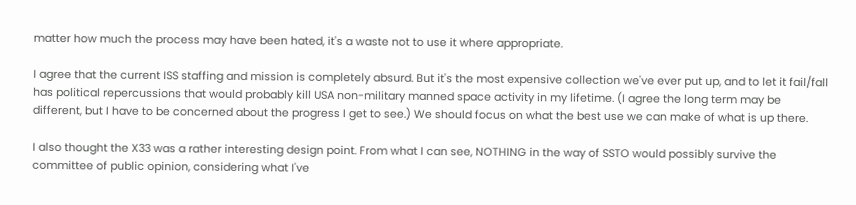matter how much the process may have been hated, it's a waste not to use it where appropriate.

I agree that the current ISS staffing and mission is completely absurd. But it's the most expensive collection we've ever put up, and to let it fail/fall has political repercussions that would probably kill USA non-military manned space activity in my lifetime. (I agree the long term may be different, but I have to be concerned about the progress I get to see.) We should focus on what the best use we can make of what is up there.

I also thought the X33 was a rather interesting design point. From what I can see, NOTHING in the way of SSTO would possibly survive the committee of public opinion, considering what I've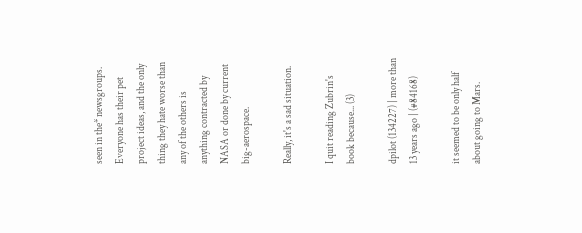seen in the* newsgroups. Everyone has their pet project ideas, and the only thing they hate worse than any of the others is anything contracted by NASA or done by current big-aerospace.

Really, it's a sad situation.

I quit reading Zubrin's book because... (3)

dpilot (134227) | more than 13 years ago | (#84168)

it seemed to be only half about going to Mars.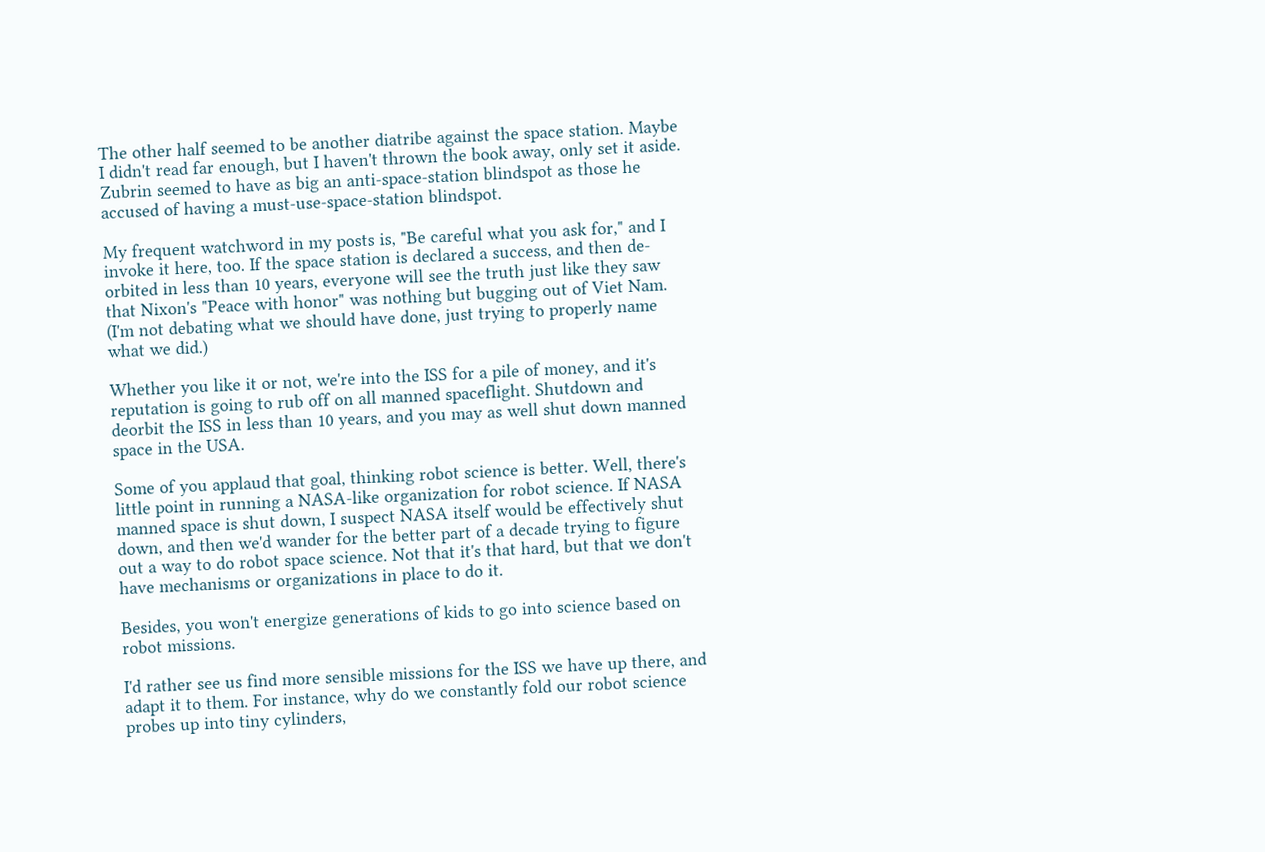The other half seemed to be another diatribe against the space station. Maybe I didn't read far enough, but I haven't thrown the book away, only set it aside. Zubrin seemed to have as big an anti-space-station blindspot as those he accused of having a must-use-space-station blindspot.

My frequent watchword in my posts is, "Be careful what you ask for," and I invoke it here, too. If the space station is declared a success, and then de-orbited in less than 10 years, everyone will see the truth just like they saw that Nixon's "Peace with honor" was nothing but bugging out of Viet Nam. (I'm not debating what we should have done, just trying to properly name what we did.)

Whether you like it or not, we're into the ISS for a pile of money, and it's reputation is going to rub off on all manned spaceflight. Shutdown and deorbit the ISS in less than 10 years, and you may as well shut down manned space in the USA.

Some of you applaud that goal, thinking robot science is better. Well, there's little point in running a NASA-like organization for robot science. If NASA manned space is shut down, I suspect NASA itself would be effectively shut down, and then we'd wander for the better part of a decade trying to figure out a way to do robot space science. Not that it's that hard, but that we don't have mechanisms or organizations in place to do it.

Besides, you won't energize generations of kids to go into science based on robot missions.

I'd rather see us find more sensible missions for the ISS we have up there, and adapt it to them. For instance, why do we constantly fold our robot science probes up into tiny cylinders,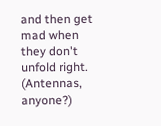and then get mad when they don't unfold right. (Antennas, anyone?)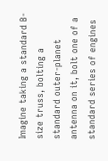Imagine taking a standard B-size truss, bolting a standard outer-planet antenna on it, bolt one of a standard series of engines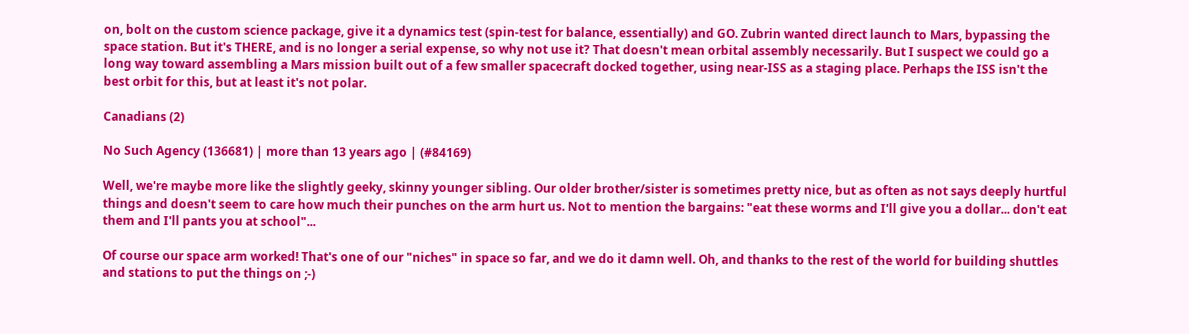on, bolt on the custom science package, give it a dynamics test (spin-test for balance, essentially) and GO. Zubrin wanted direct launch to Mars, bypassing the space station. But it's THERE, and is no longer a serial expense, so why not use it? That doesn't mean orbital assembly necessarily. But I suspect we could go a long way toward assembling a Mars mission built out of a few smaller spacecraft docked together, using near-ISS as a staging place. Perhaps the ISS isn't the best orbit for this, but at least it's not polar.

Canadians (2)

No Such Agency (136681) | more than 13 years ago | (#84169)

Well, we're maybe more like the slightly geeky, skinny younger sibling. Our older brother/sister is sometimes pretty nice, but as often as not says deeply hurtful things and doesn't seem to care how much their punches on the arm hurt us. Not to mention the bargains: "eat these worms and I'll give you a dollar... don't eat them and I'll pants you at school"...

Of course our space arm worked! That's one of our "niches" in space so far, and we do it damn well. Oh, and thanks to the rest of the world for building shuttles and stations to put the things on ;-)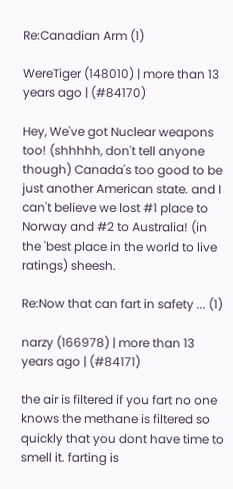Re:Canadian Arm (1)

WereTiger (148010) | more than 13 years ago | (#84170)

Hey, We've got Nuclear weapons too! (shhhhh, don't tell anyone though) Canada's too good to be just another American state. and I can't believe we lost #1 place to Norway and #2 to Australia! (in the 'best place in the world to live ratings) sheesh.

Re:Now that can fart in safety ... (1)

narzy (166978) | more than 13 years ago | (#84171)

the air is filtered if you fart no one knows the methane is filtered so quickly that you dont have time to smell it. farting is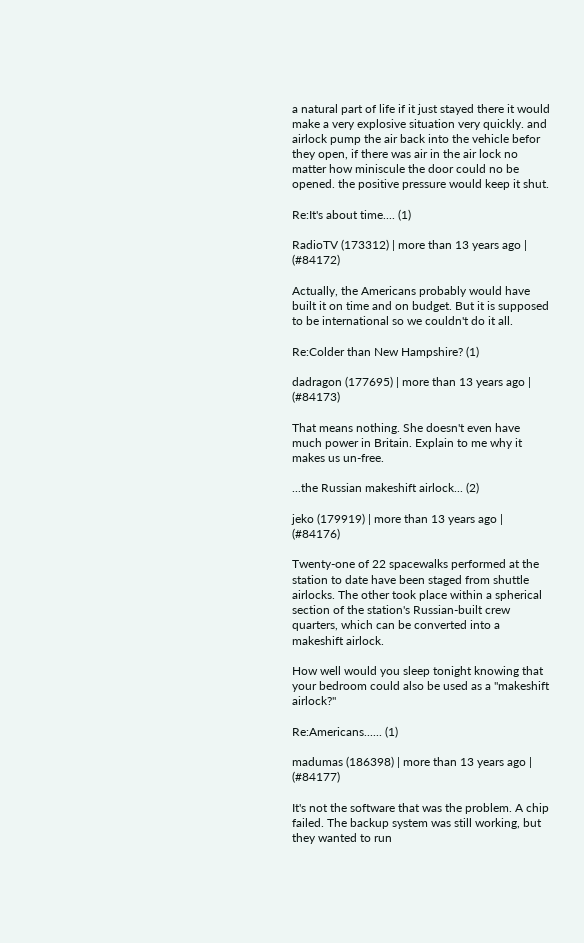a natural part of life if it just stayed there it would make a very explosive situation very quickly. and airlock pump the air back into the vehicle befor they open, if there was air in the air lock no matter how miniscule the door could no be opened. the positive pressure would keep it shut.

Re:It's about time.... (1)

RadioTV (173312) | more than 13 years ago | (#84172)

Actually, the Americans probably would have built it on time and on budget. But it is supposed to be international so we couldn't do it all.

Re:Colder than New Hampshire? (1)

dadragon (177695) | more than 13 years ago | (#84173)

That means nothing. She doesn't even have much power in Britain. Explain to me why it makes us un-free.

...the Russian makeshift airlock... (2)

jeko (179919) | more than 13 years ago | (#84176)

Twenty-one of 22 spacewalks performed at the station to date have been staged from shuttle airlocks. The other took place within a spherical section of the station's Russian-built crew quarters, which can be converted into a makeshift airlock.

How well would you sleep tonight knowing that your bedroom could also be used as a "makeshift airlock?"

Re:Americans...... (1)

madumas (186398) | more than 13 years ago | (#84177)

It's not the software that was the problem. A chip failed. The backup system was still working, but they wanted to run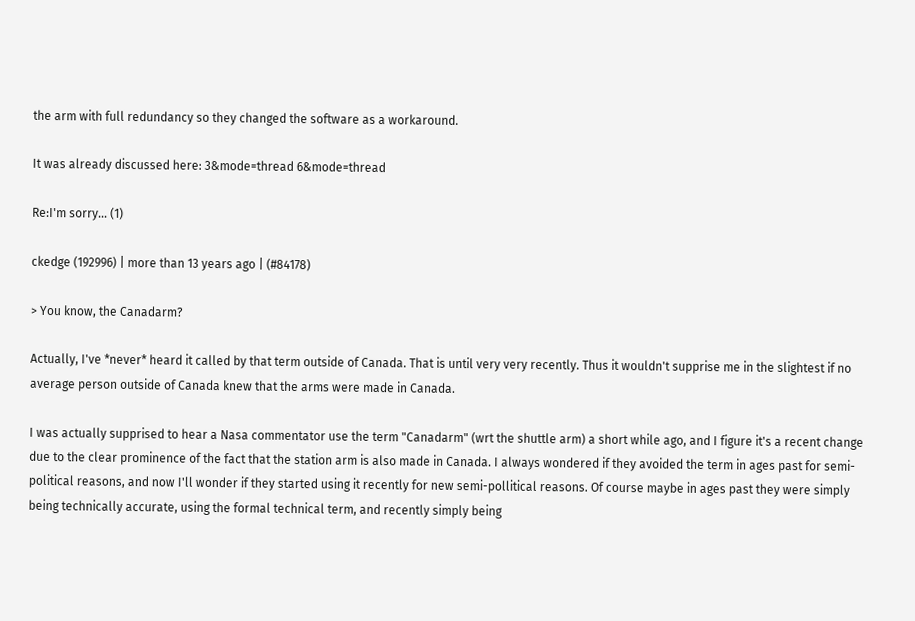the arm with full redundancy so they changed the software as a workaround.

It was already discussed here: 3&mode=thread 6&mode=thread

Re:I'm sorry... (1)

ckedge (192996) | more than 13 years ago | (#84178)

> You know, the Canadarm?

Actually, I've *never* heard it called by that term outside of Canada. That is until very very recently. Thus it wouldn't supprise me in the slightest if no average person outside of Canada knew that the arms were made in Canada.

I was actually supprised to hear a Nasa commentator use the term "Canadarm" (wrt the shuttle arm) a short while ago, and I figure it's a recent change due to the clear prominence of the fact that the station arm is also made in Canada. I always wondered if they avoided the term in ages past for semi-political reasons, and now I'll wonder if they started using it recently for new semi-pollitical reasons. Of course maybe in ages past they were simply being technically accurate, using the formal technical term, and recently simply being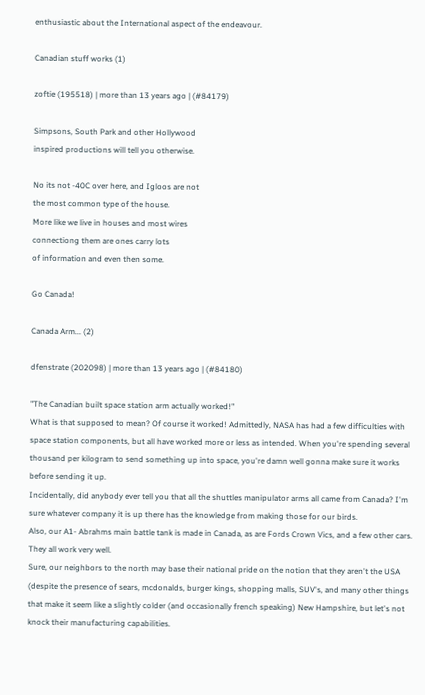enthusiastic about the International aspect of the endeavour.

Canadian stuff works (1)

zoftie (195518) | more than 13 years ago | (#84179)

Simpsons, South Park and other Hollywood
inspired productions will tell you otherwise.

No its not -40C over here, and Igloos are not
the most common type of the house.
More like we live in houses and most wires
connectiong them are ones carry lots
of information and even then some.

Go Canada!

Canada Arm... (2)

dfenstrate (202098) | more than 13 years ago | (#84180)

"The Canadian built space station arm actually worked!"
What is that supposed to mean? Of course it worked! Admittedly, NASA has had a few difficulties with space station components, but all have worked more or less as intended. When you're spending several thousand per kilogram to send something up into space, you're damn well gonna make sure it works before sending it up.
Incidentally, did anybody ever tell you that all the shuttles manipulator arms all came from Canada? I'm sure whatever company it is up there has the knowledge from making those for our birds.
Also, our A1- Abrahms main battle tank is made in Canada, as are Fords Crown Vics, and a few other cars. They all work very well.
Sure, our neighbors to the north may base their national pride on the notion that they aren't the USA (despite the presence of sears, mcdonalds, burger kings, shopping malls, SUV's, and many other things that make it seem like a slightly colder (and occasionally french speaking) New Hampshire, but let's not knock their manufacturing capabilities.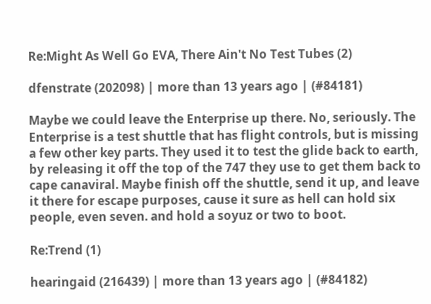Re:Might As Well Go EVA, There Ain't No Test Tubes (2)

dfenstrate (202098) | more than 13 years ago | (#84181)

Maybe we could leave the Enterprise up there. No, seriously. The Enterprise is a test shuttle that has flight controls, but is missing a few other key parts. They used it to test the glide back to earth, by releasing it off the top of the 747 they use to get them back to cape canaviral. Maybe finish off the shuttle, send it up, and leave it there for escape purposes, cause it sure as hell can hold six people, even seven. and hold a soyuz or two to boot.

Re:Trend (1)

hearingaid (216439) | more than 13 years ago | (#84182)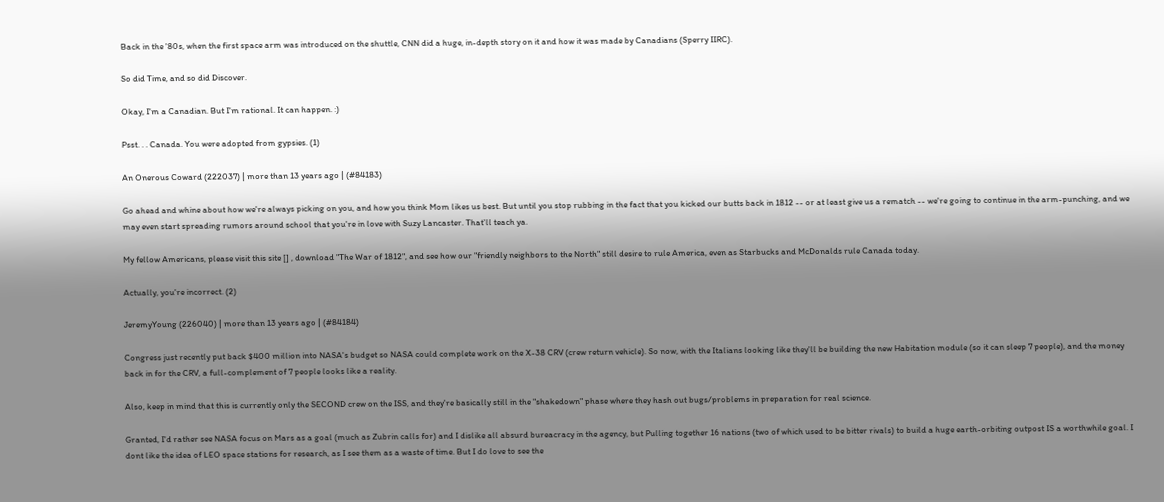Back in the '80s, when the first space arm was introduced on the shuttle, CNN did a huge, in-depth story on it and how it was made by Canadians (Sperry IIRC).

So did Time, and so did Discover.

Okay, I'm a Canadian. But I'm rational. It can happen. :)

Psst. . . Canada. You were adopted from gypsies. (1)

An Onerous Coward (222037) | more than 13 years ago | (#84183)

Go ahead and whine about how we're always picking on you, and how you think Mom likes us best. But until you stop rubbing in the fact that you kicked our butts back in 1812 -- or at least give us a rematch -- we're going to continue in the arm-punching, and we may even start spreading rumors around school that you're in love with Suzy Lancaster. That'll teach ya.

My fellow Americans, please visit this site [] , download "The War of 1812", and see how our "friendly neighbors to the North" still desire to rule America, even as Starbucks and McDonalds rule Canada today.

Actually, you're incorrect. (2)

JeremyYoung (226040) | more than 13 years ago | (#84184)

Congress just recently put back $400 million into NASA's budget so NASA could complete work on the X-38 CRV (crew return vehicle). So now, with the Italians looking like they'll be building the new Habitation module (so it can sleep 7 people), and the money back in for the CRV, a full-complement of 7 people looks like a reality.

Also, keep in mind that this is currently only the SECOND crew on the ISS, and they're basically still in the "shakedown" phase where they hash out bugs/problems in preparation for real science.

Granted, I'd rather see NASA focus on Mars as a goal (much as Zubrin calls for) and I dislike all absurd bureacracy in the agency, but Pulling together 16 nations (two of which used to be bitter rivals) to build a huge earth-orbiting outpost IS a worthwhile goal. I dont like the idea of LEO space stations for research, as I see them as a waste of time. But I do love to see the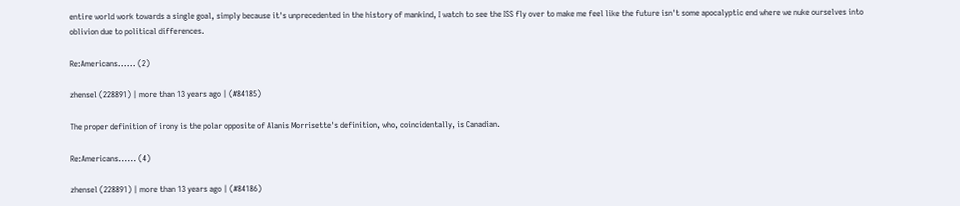entire world work towards a single goal, simply because it's unprecedented in the history of mankind, I watch to see the ISS fly over to make me feel like the future isn't some apocalyptic end where we nuke ourselves into oblivion due to political differences.

Re:Americans...... (2)

zhensel (228891) | more than 13 years ago | (#84185)

The proper definition of irony is the polar opposite of Alanis Morrisette's definition, who, coincidentally, is Canadian.

Re:Americans...... (4)

zhensel (228891) | more than 13 years ago | (#84186)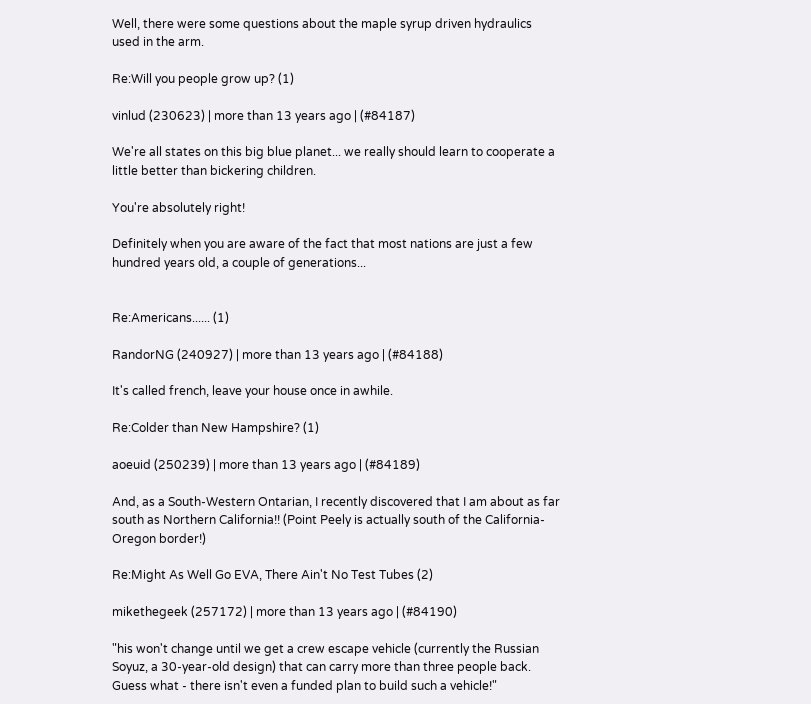Well, there were some questions about the maple syrup driven hydraulics used in the arm.

Re:Will you people grow up? (1)

vinlud (230623) | more than 13 years ago | (#84187)

We're all states on this big blue planet... we really should learn to cooperate a little better than bickering children.

You're absolutely right!

Definitely when you are aware of the fact that most nations are just a few hundred years old, a couple of generations...


Re:Americans...... (1)

RandorNG (240927) | more than 13 years ago | (#84188)

It's called french, leave your house once in awhile.

Re:Colder than New Hampshire? (1)

aoeuid (250239) | more than 13 years ago | (#84189)

And, as a South-Western Ontarian, I recently discovered that I am about as far south as Northern California!! (Point Peely is actually south of the California-Oregon border!)

Re:Might As Well Go EVA, There Ain't No Test Tubes (2)

mikethegeek (257172) | more than 13 years ago | (#84190)

"his won't change until we get a crew escape vehicle (currently the Russian Soyuz, a 30-year-old design) that can carry more than three people back. Guess what - there isn't even a funded plan to build such a vehicle!"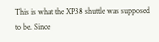This is what the XP38 shuttle was supposed to be. Since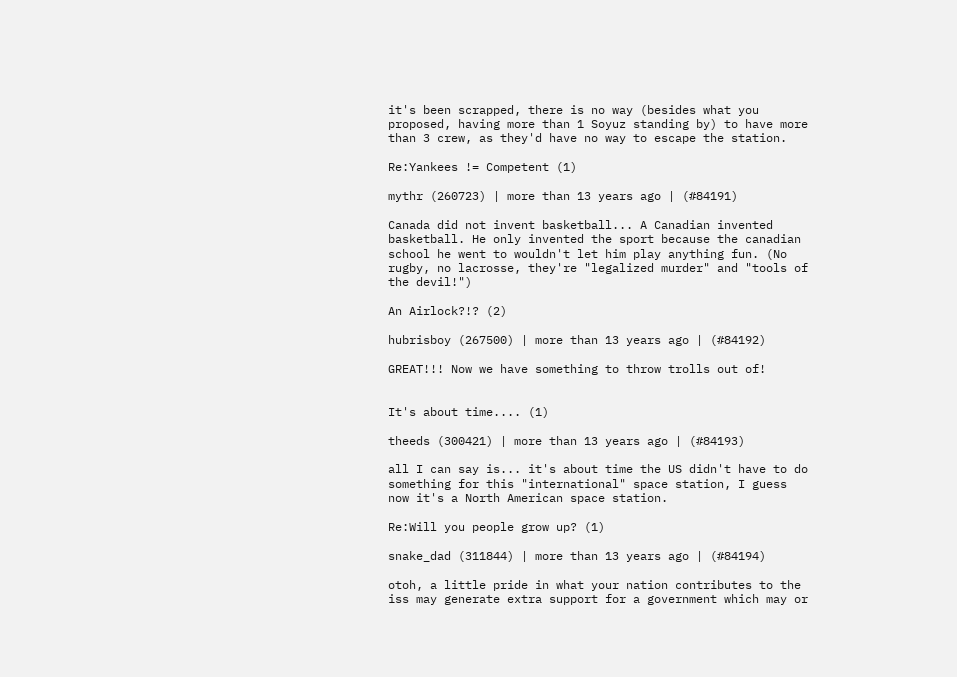it's been scrapped, there is no way (besides what you proposed, having more than 1 Soyuz standing by) to have more than 3 crew, as they'd have no way to escape the station.

Re:Yankees != Competent (1)

mythr (260723) | more than 13 years ago | (#84191)

Canada did not invent basketball... A Canadian invented basketball. He only invented the sport because the canadian school he went to wouldn't let him play anything fun. (No rugby, no lacrosse, they're "legalized murder" and "tools of the devil!")

An Airlock?!? (2)

hubrisboy (267500) | more than 13 years ago | (#84192)

GREAT!!! Now we have something to throw trolls out of!


It's about time.... (1)

theeds (300421) | more than 13 years ago | (#84193)

all I can say is... it's about time the US didn't have to do something for this "international" space station, I guess now it's a North American space station.

Re:Will you people grow up? (1)

snake_dad (311844) | more than 13 years ago | (#84194)

otoh, a little pride in what your nation contributes to the iss may generate extra support for a government which may or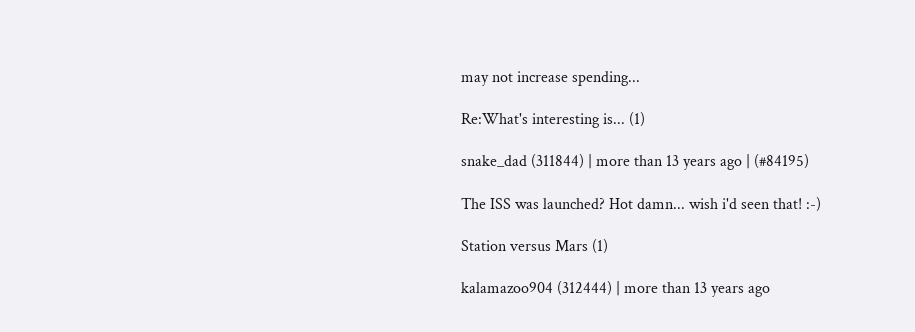may not increase spending...

Re:What's interesting is... (1)

snake_dad (311844) | more than 13 years ago | (#84195)

The ISS was launched? Hot damn... wish i'd seen that! :-)

Station versus Mars (1)

kalamazoo904 (312444) | more than 13 years ago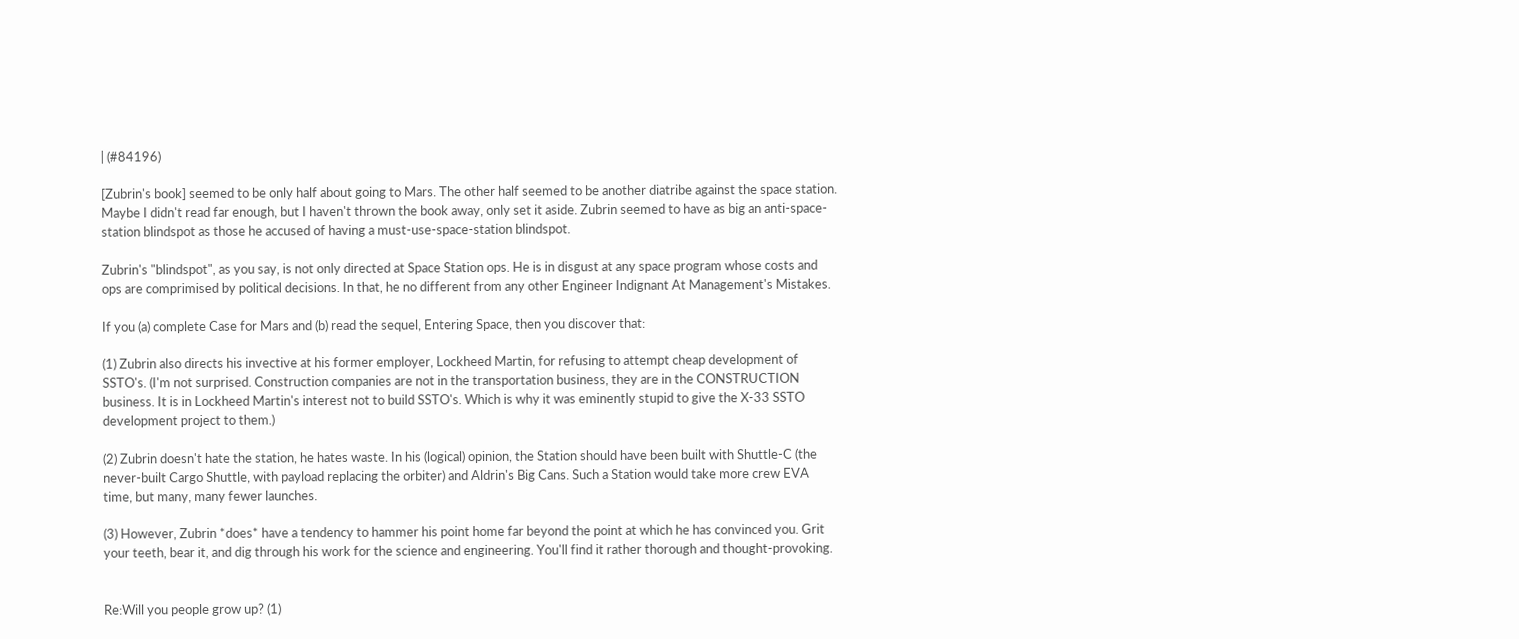| (#84196)

[Zubrin's book] seemed to be only half about going to Mars. The other half seemed to be another diatribe against the space station. Maybe I didn't read far enough, but I haven't thrown the book away, only set it aside. Zubrin seemed to have as big an anti-space-station blindspot as those he accused of having a must-use-space-station blindspot.

Zubrin's "blindspot", as you say, is not only directed at Space Station ops. He is in disgust at any space program whose costs and ops are comprimised by political decisions. In that, he no different from any other Engineer Indignant At Management's Mistakes.

If you (a) complete Case for Mars and (b) read the sequel, Entering Space, then you discover that:

(1) Zubrin also directs his invective at his former employer, Lockheed Martin, for refusing to attempt cheap development of SSTO's. (I'm not surprised. Construction companies are not in the transportation business, they are in the CONSTRUCTION business. It is in Lockheed Martin's interest not to build SSTO's. Which is why it was eminently stupid to give the X-33 SSTO development project to them.)

(2) Zubrin doesn't hate the station, he hates waste. In his (logical) opinion, the Station should have been built with Shuttle-C (the never-built Cargo Shuttle, with payload replacing the orbiter) and Aldrin's Big Cans. Such a Station would take more crew EVA time, but many, many fewer launches.

(3) However, Zubrin *does* have a tendency to hammer his point home far beyond the point at which he has convinced you. Grit your teeth, bear it, and dig through his work for the science and engineering. You'll find it rather thorough and thought-provoking.


Re:Will you people grow up? (1)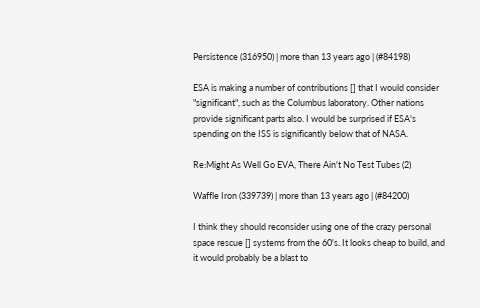Persistence (316950) | more than 13 years ago | (#84198)

ESA is making a number of contributions [] that I would consider "significant", such as the Columbus laboratory. Other nations provide significant parts also. I would be surprised if ESA's spending on the ISS is significantly below that of NASA.

Re:Might As Well Go EVA, There Ain't No Test Tubes (2)

Waffle Iron (339739) | more than 13 years ago | (#84200)

I think they should reconsider using one of the crazy personal space rescue [] systems from the 60's. It looks cheap to build, and it would probably be a blast to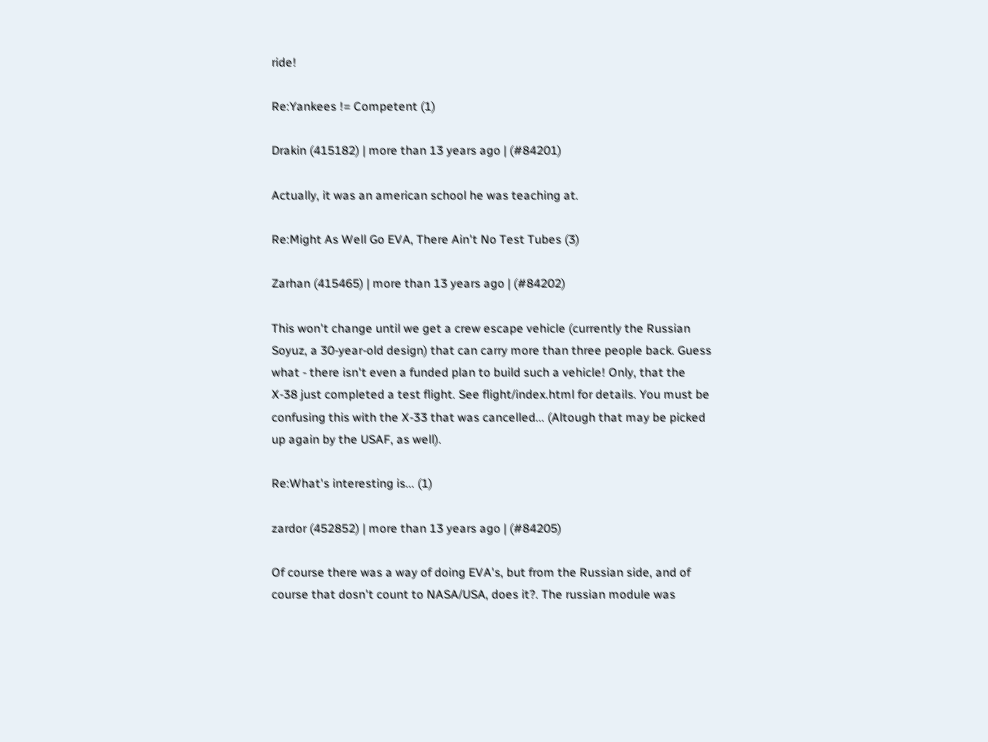ride!

Re:Yankees != Competent (1)

Drakin (415182) | more than 13 years ago | (#84201)

Actually, it was an american school he was teaching at.

Re:Might As Well Go EVA, There Ain't No Test Tubes (3)

Zarhan (415465) | more than 13 years ago | (#84202)

This won't change until we get a crew escape vehicle (currently the Russian Soyuz, a 30-year-old design) that can carry more than three people back. Guess what - there isn't even a funded plan to build such a vehicle! Only, that the X-38 just completed a test flight. See flight/index.html for details. You must be confusing this with the X-33 that was cancelled... (Altough that may be picked up again by the USAF, as well).

Re:What's interesting is... (1)

zardor (452852) | more than 13 years ago | (#84205)

Of course there was a way of doing EVA's, but from the Russian side, and of course that dosn't count to NASA/USA, does it?. The russian module was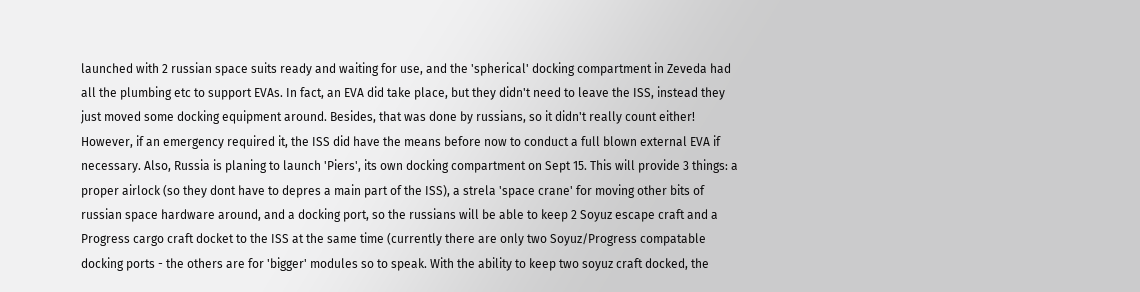launched with 2 russian space suits ready and waiting for use, and the 'spherical' docking compartment in Zeveda had all the plumbing etc to support EVAs. In fact, an EVA did take place, but they didn't need to leave the ISS, instead they just moved some docking equipment around. Besides, that was done by russians, so it didn't really count either! However, if an emergency required it, the ISS did have the means before now to conduct a full blown external EVA if necessary. Also, Russia is planing to launch 'Piers', its own docking compartment on Sept 15. This will provide 3 things: a proper airlock (so they dont have to depres a main part of the ISS), a strela 'space crane' for moving other bits of russian space hardware around, and a docking port, so the russians will be able to keep 2 Soyuz escape craft and a Progress cargo craft docket to the ISS at the same time (currently there are only two Soyuz/Progress compatable docking ports - the others are for 'bigger' modules so to speak. With the ability to keep two soyuz craft docked, the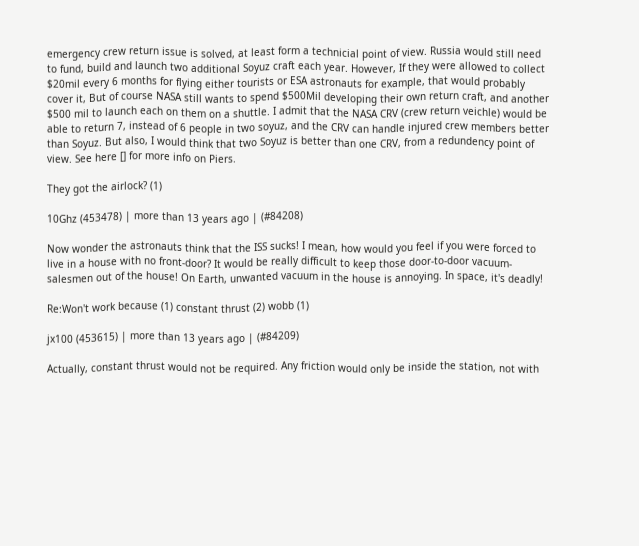emergency crew return issue is solved, at least form a technicial point of view. Russia would still need to fund, build and launch two additional Soyuz craft each year. However, If they were allowed to collect $20mil every 6 months for flying either tourists or ESA astronauts for example, that would probably cover it, But of course NASA still wants to spend $500Mil developing their own return craft, and another $500 mil to launch each on them on a shuttle. I admit that the NASA CRV (crew return veichle) would be able to return 7, instead of 6 people in two soyuz, and the CRV can handle injured crew members better than Soyuz. But also, I would think that two Soyuz is better than one CRV, from a redundency point of view. See here [] for more info on Piers.

They got the airlock? (1)

10Ghz (453478) | more than 13 years ago | (#84208)

Now wonder the astronauts think that the ISS sucks! I mean, how would you feel if you were forced to live in a house with no front-door? It would be really difficult to keep those door-to-door vacuum-salesmen out of the house! On Earth, unwanted vacuum in the house is annoying. In space, it's deadly!

Re:Won't work because (1) constant thrust (2) wobb (1)

jx100 (453615) | more than 13 years ago | (#84209)

Actually, constant thrust would not be required. Any friction would only be inside the station, not with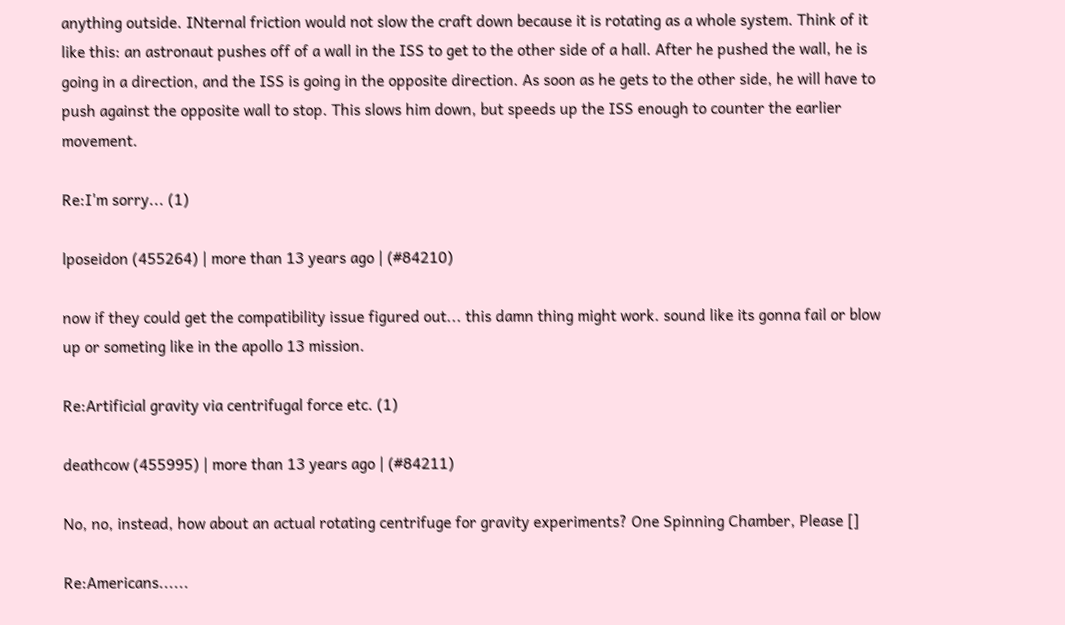anything outside. INternal friction would not slow the craft down because it is rotating as a whole system. Think of it like this: an astronaut pushes off of a wall in the ISS to get to the other side of a hall. After he pushed the wall, he is going in a direction, and the ISS is going in the opposite direction. As soon as he gets to the other side, he will have to push against the opposite wall to stop. This slows him down, but speeds up the ISS enough to counter the earlier movement.

Re:I'm sorry... (1)

lposeidon (455264) | more than 13 years ago | (#84210)

now if they could get the compatibility issue figured out... this damn thing might work. sound like its gonna fail or blow up or someting like in the apollo 13 mission.

Re:Artificial gravity via centrifugal force etc. (1)

deathcow (455995) | more than 13 years ago | (#84211)

No, no, instead, how about an actual rotating centrifuge for gravity experiments? One Spinning Chamber, Please []

Re:Americans......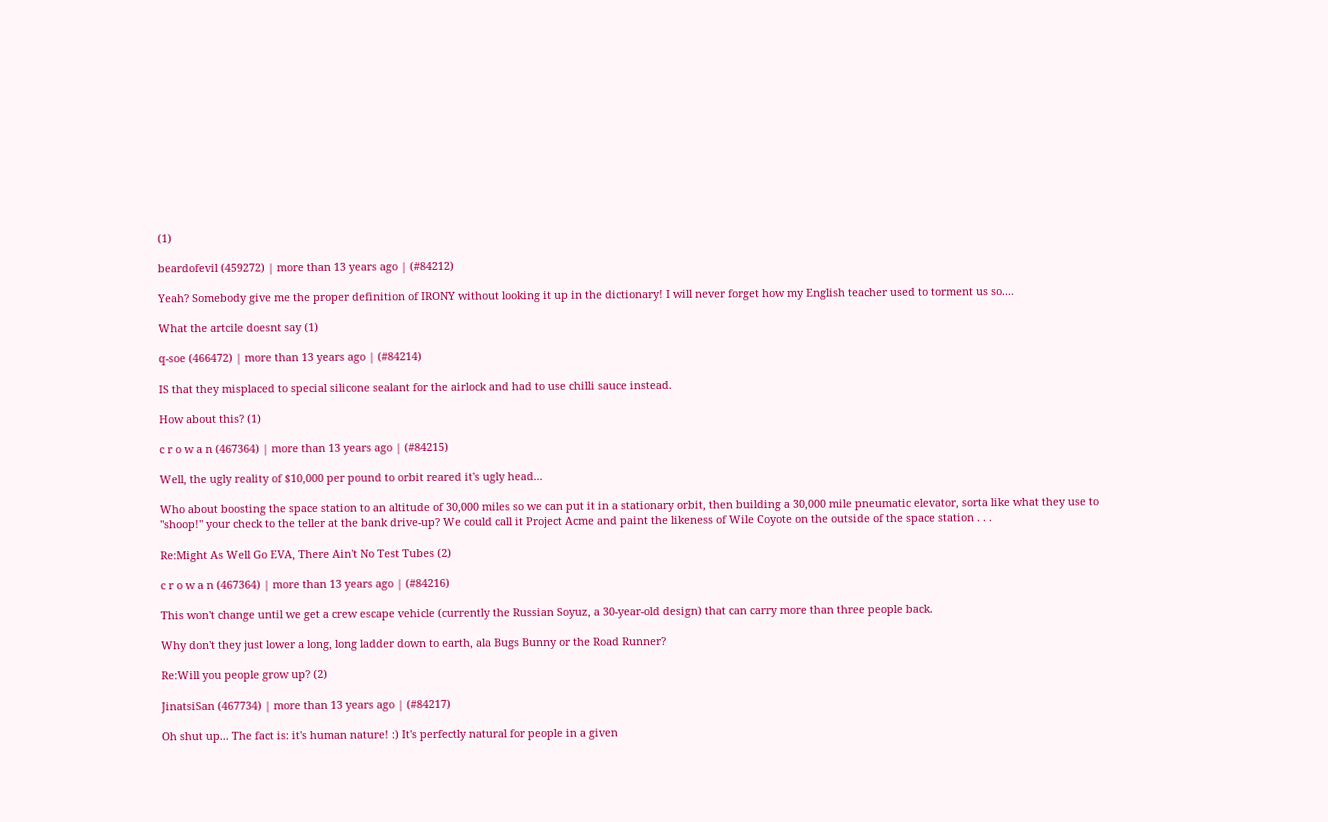(1)

beardofevil (459272) | more than 13 years ago | (#84212)

Yeah? Somebody give me the proper definition of IRONY without looking it up in the dictionary! I will never forget how my English teacher used to torment us so....

What the artcile doesnt say (1)

q-soe (466472) | more than 13 years ago | (#84214)

IS that they misplaced to special silicone sealant for the airlock and had to use chilli sauce instead.

How about this? (1)

c r o w a n (467364) | more than 13 years ago | (#84215)

Well, the ugly reality of $10,000 per pound to orbit reared it's ugly head...

Who about boosting the space station to an altitude of 30,000 miles so we can put it in a stationary orbit, then building a 30,000 mile pneumatic elevator, sorta like what they use to "shoop!" your check to the teller at the bank drive-up? We could call it Project Acme and paint the likeness of Wile Coyote on the outside of the space station . . .

Re:Might As Well Go EVA, There Ain't No Test Tubes (2)

c r o w a n (467364) | more than 13 years ago | (#84216)

This won't change until we get a crew escape vehicle (currently the Russian Soyuz, a 30-year-old design) that can carry more than three people back.

Why don't they just lower a long, long ladder down to earth, ala Bugs Bunny or the Road Runner?

Re:Will you people grow up? (2)

JinatsiSan (467734) | more than 13 years ago | (#84217)

Oh shut up... The fact is: it's human nature! :) It's perfectly natural for people in a given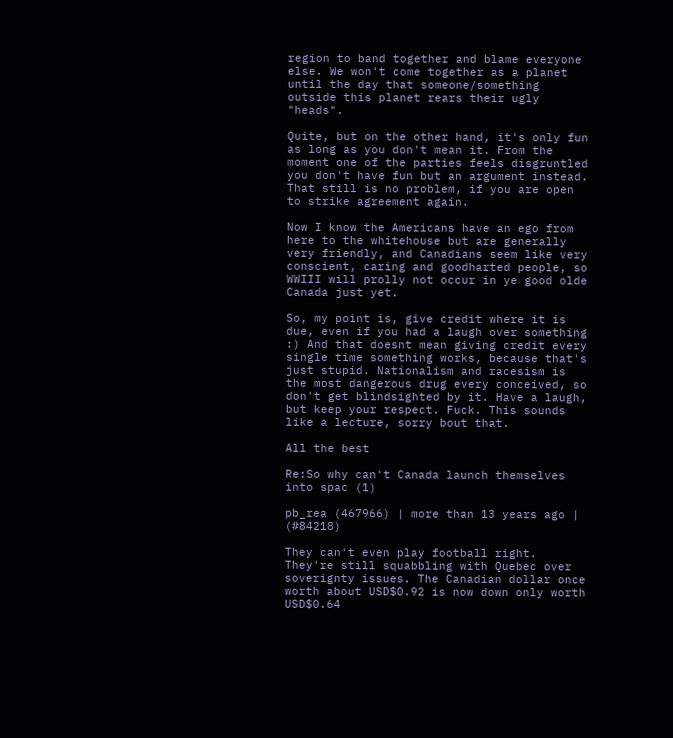region to band together and blame everyone else. We won't come together as a planet until the day that someone/something outside this planet rears their ugly "heads".

Quite, but on the other hand, it's only fun as long as you don't mean it. From the moment one of the parties feels disgruntled you don't have fun but an argument instead. That still is no problem, if you are open to strike agreement again.

Now I know the Americans have an ego from here to the whitehouse but are generally very friendly, and Canadians seem like very conscient, caring and goodharted people, so WWIII will prolly not occur in ye good olde Canada just yet.

So, my point is, give credit where it is due, even if you had a laugh over something :) And that doesnt mean giving credit every single time something works, because that's just stupid. Nationalism and racesism is the most dangerous drug every conceived, so don't get blindsighted by it. Have a laugh, but keep your respect. Fuck. This sounds like a lecture, sorry bout that.

All the best

Re:So why can't Canada launch themselves into spac (1)

pb_rea (467966) | more than 13 years ago | (#84218)

They can't even play football right. They're still squabbling with Quebec over soverignty issues. The Canadian dollar once worth about USD$0.92 is now down only worth USD$0.64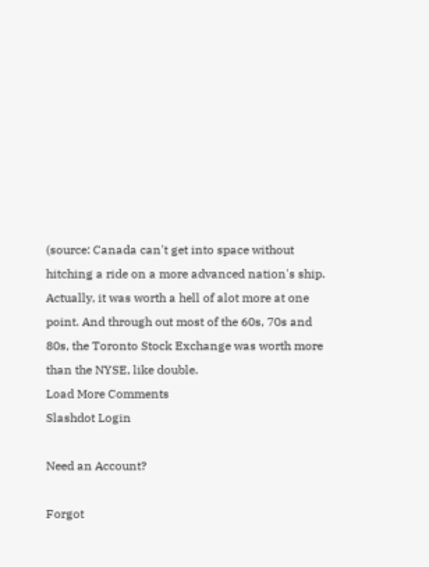(source: Canada can't get into space without hitching a ride on a more advanced nation's ship. Actually, it was worth a hell of alot more at one point. And through out most of the 60s, 70s and 80s, the Toronto Stock Exchange was worth more than the NYSE, like double.
Load More Comments
Slashdot Login

Need an Account?

Forgot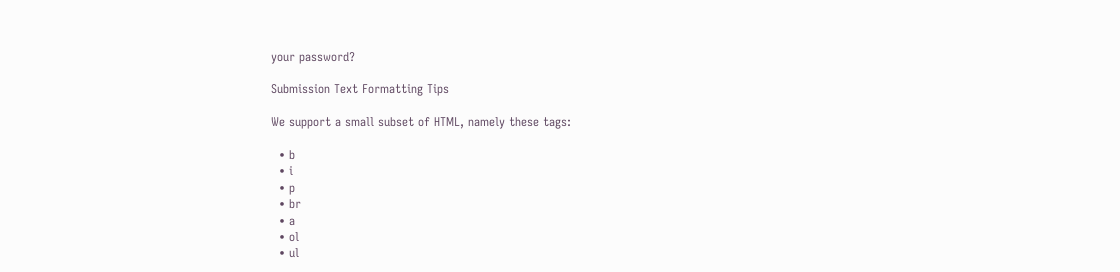your password?

Submission Text Formatting Tips

We support a small subset of HTML, namely these tags:

  • b
  • i
  • p
  • br
  • a
  • ol
  • ul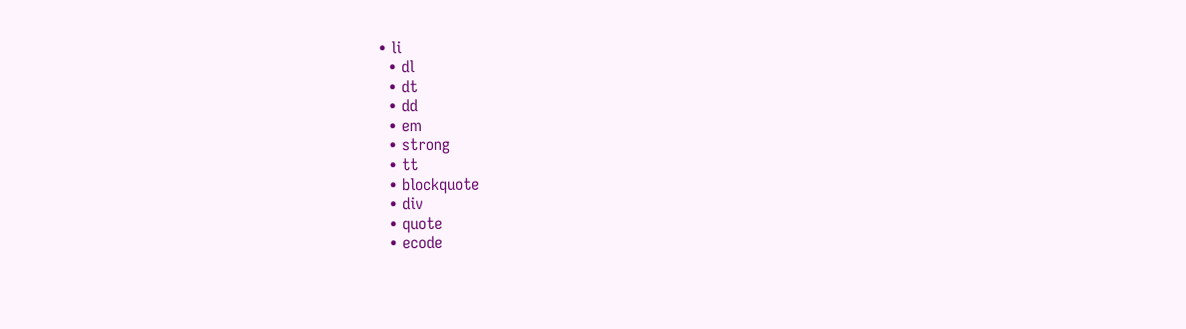• li
  • dl
  • dt
  • dd
  • em
  • strong
  • tt
  • blockquote
  • div
  • quote
  • ecode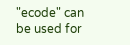"ecode" can be used for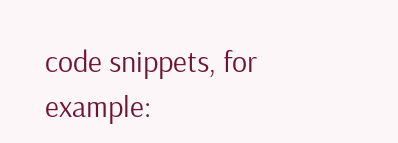code snippets, for example: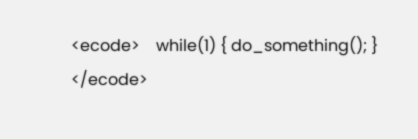<ecode>    while(1) { do_something(); } </ecode>